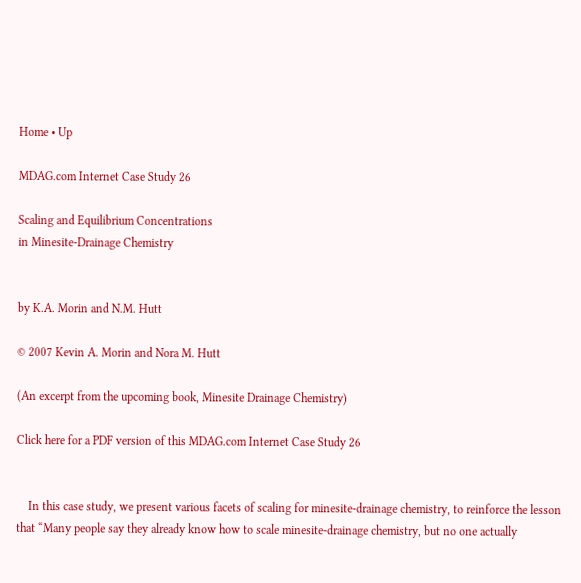Home • Up

MDAG.com Internet Case Study 26

Scaling and Equilibrium Concentrations
in Minesite-Drainage Chemistry


by K.A. Morin and N.M. Hutt

© 2007 Kevin A. Morin and Nora M. Hutt

(An excerpt from the upcoming book, Minesite Drainage Chemistry)

Click here for a PDF version of this MDAG.com Internet Case Study 26


    In this case study, we present various facets of scaling for minesite-drainage chemistry, to reinforce the lesson that “Many people say they already know how to scale minesite-drainage chemistry, but no one actually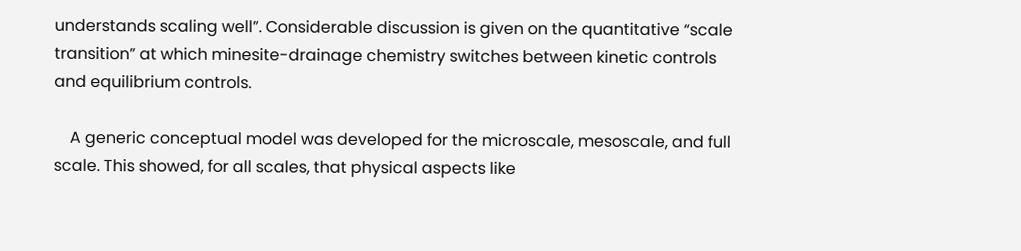understands scaling well”. Considerable discussion is given on the quantitative “scale transition” at which minesite-drainage chemistry switches between kinetic controls and equilibrium controls.

    A generic conceptual model was developed for the microscale, mesoscale, and full scale. This showed, for all scales, that physical aspects like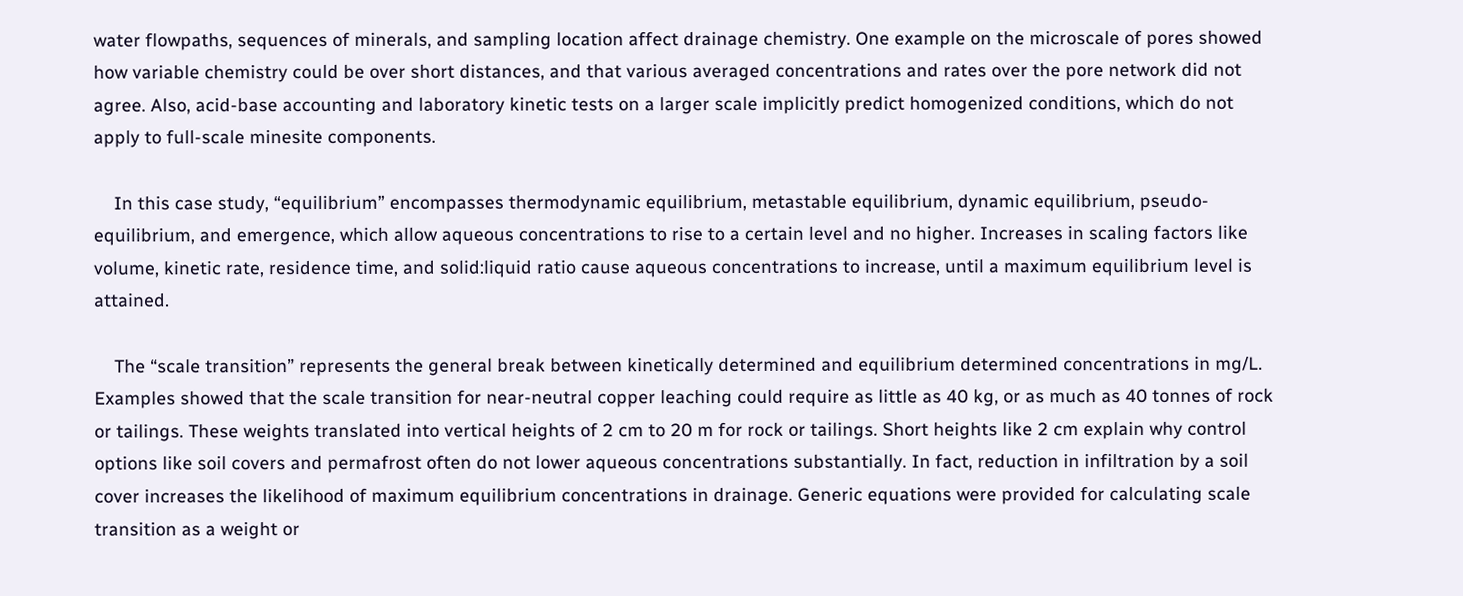water flowpaths, sequences of minerals, and sampling location affect drainage chemistry. One example on the microscale of pores showed how variable chemistry could be over short distances, and that various averaged concentrations and rates over the pore network did not agree. Also, acid-base accounting and laboratory kinetic tests on a larger scale implicitly predict homogenized conditions, which do not apply to full-scale minesite components.

    In this case study, “equilibrium” encompasses thermodynamic equilibrium, metastable equilibrium, dynamic equilibrium, pseudo-equilibrium, and emergence, which allow aqueous concentrations to rise to a certain level and no higher. Increases in scaling factors like volume, kinetic rate, residence time, and solid:liquid ratio cause aqueous concentrations to increase, until a maximum equilibrium level is attained.

    The “scale transition” represents the general break between kinetically determined and equilibrium determined concentrations in mg/L. Examples showed that the scale transition for near-neutral copper leaching could require as little as 40 kg, or as much as 40 tonnes of rock or tailings. These weights translated into vertical heights of 2 cm to 20 m for rock or tailings. Short heights like 2 cm explain why control options like soil covers and permafrost often do not lower aqueous concentrations substantially. In fact, reduction in infiltration by a soil cover increases the likelihood of maximum equilibrium concentrations in drainage. Generic equations were provided for calculating scale transition as a weight or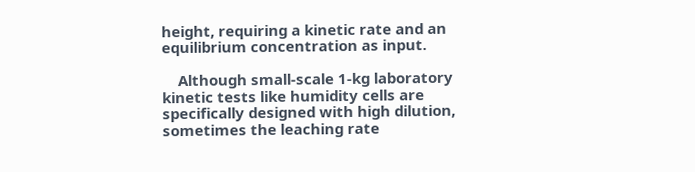height, requiring a kinetic rate and an equilibrium concentration as input.

    Although small-scale 1-kg laboratory kinetic tests like humidity cells are specifically designed with high dilution, sometimes the leaching rate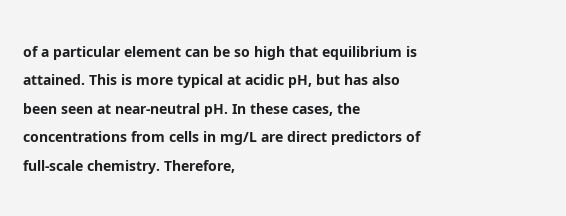of a particular element can be so high that equilibrium is attained. This is more typical at acidic pH, but has also been seen at near-neutral pH. In these cases, the concentrations from cells in mg/L are direct predictors of full-scale chemistry. Therefore,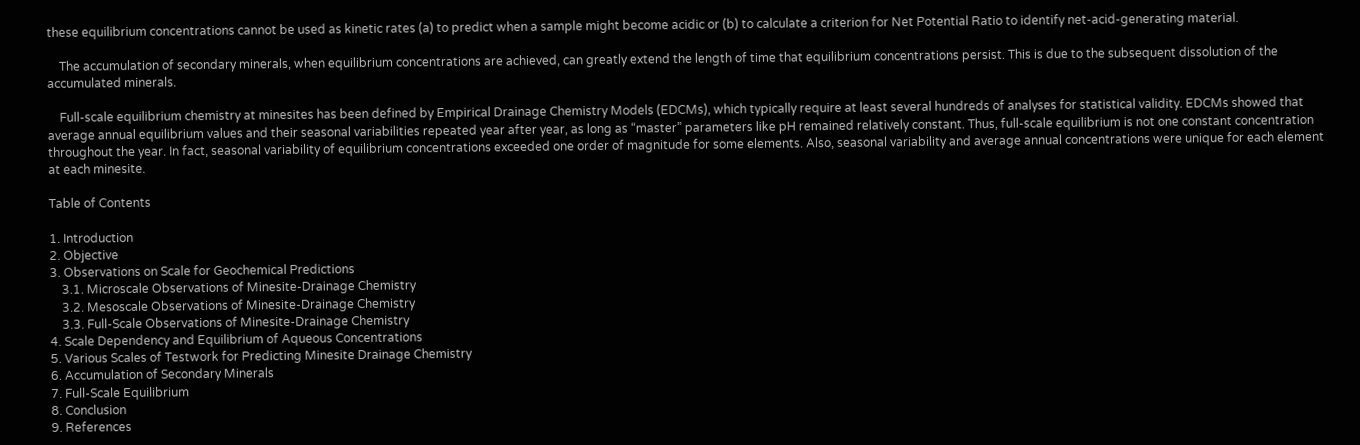these equilibrium concentrations cannot be used as kinetic rates (a) to predict when a sample might become acidic or (b) to calculate a criterion for Net Potential Ratio to identify net-acid-generating material.

    The accumulation of secondary minerals, when equilibrium concentrations are achieved, can greatly extend the length of time that equilibrium concentrations persist. This is due to the subsequent dissolution of the accumulated minerals.

    Full-scale equilibrium chemistry at minesites has been defined by Empirical Drainage Chemistry Models (EDCMs), which typically require at least several hundreds of analyses for statistical validity. EDCMs showed that average annual equilibrium values and their seasonal variabilities repeated year after year, as long as “master” parameters like pH remained relatively constant. Thus, full-scale equilibrium is not one constant concentration throughout the year. In fact, seasonal variability of equilibrium concentrations exceeded one order of magnitude for some elements. Also, seasonal variability and average annual concentrations were unique for each element at each minesite.

Table of Contents

1. Introduction
2. Objective
3. Observations on Scale for Geochemical Predictions
    3.1. Microscale Observations of Minesite-Drainage Chemistry
    3.2. Mesoscale Observations of Minesite-Drainage Chemistry
    3.3. Full-Scale Observations of Minesite-Drainage Chemistry
4. Scale Dependency and Equilibrium of Aqueous Concentrations
5. Various Scales of Testwork for Predicting Minesite Drainage Chemistry
6. Accumulation of Secondary Minerals
7. Full-Scale Equilibrium
8. Conclusion
9. References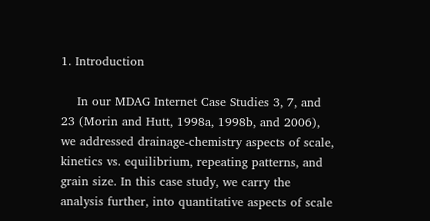1. Introduction

    In our MDAG Internet Case Studies 3, 7, and 23 (Morin and Hutt, 1998a, 1998b, and 2006), we addressed drainage-chemistry aspects of scale, kinetics vs. equilibrium, repeating patterns, and grain size. In this case study, we carry the analysis further, into quantitative aspects of scale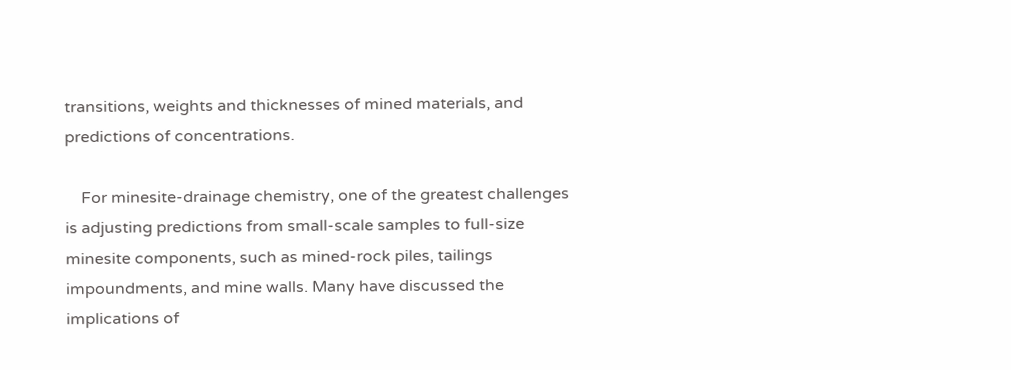transitions, weights and thicknesses of mined materials, and predictions of concentrations.

    For minesite-drainage chemistry, one of the greatest challenges is adjusting predictions from small-scale samples to full-size minesite components, such as mined-rock piles, tailings impoundments, and mine walls. Many have discussed the implications of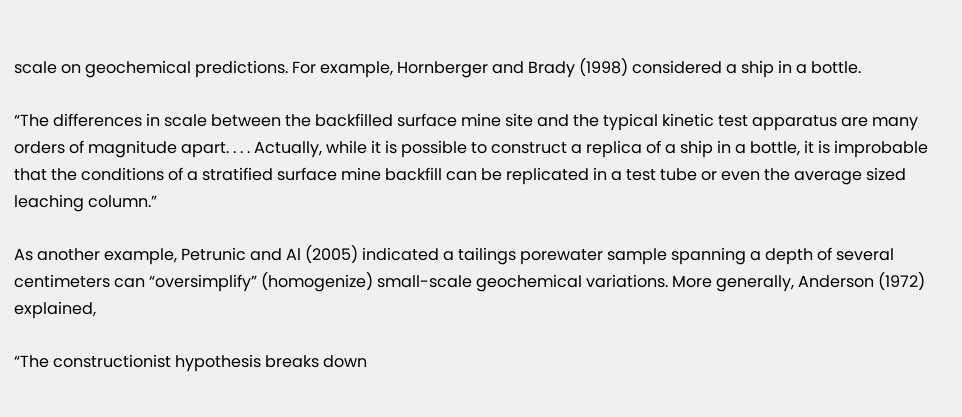scale on geochemical predictions. For example, Hornberger and Brady (1998) considered a ship in a bottle.

“The differences in scale between the backfilled surface mine site and the typical kinetic test apparatus are many orders of magnitude apart. . . . Actually, while it is possible to construct a replica of a ship in a bottle, it is improbable that the conditions of a stratified surface mine backfill can be replicated in a test tube or even the average sized leaching column.”

As another example, Petrunic and Al (2005) indicated a tailings porewater sample spanning a depth of several centimeters can “oversimplify” (homogenize) small-scale geochemical variations. More generally, Anderson (1972) explained,

“The constructionist hypothesis breaks down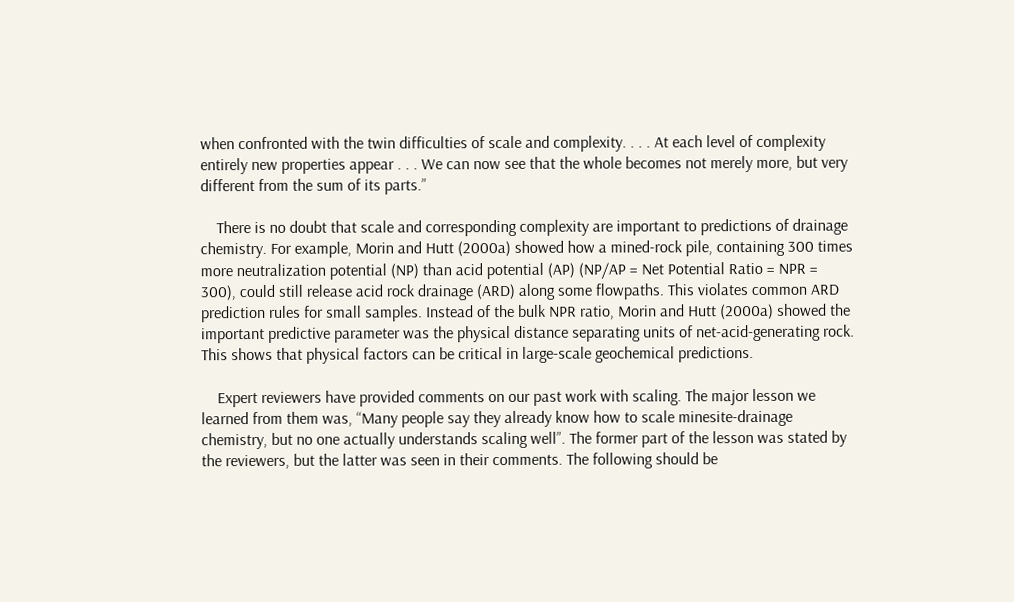when confronted with the twin difficulties of scale and complexity. . . . At each level of complexity entirely new properties appear . . . We can now see that the whole becomes not merely more, but very different from the sum of its parts.”

    There is no doubt that scale and corresponding complexity are important to predictions of drainage chemistry. For example, Morin and Hutt (2000a) showed how a mined-rock pile, containing 300 times more neutralization potential (NP) than acid potential (AP) (NP/AP = Net Potential Ratio = NPR = 300), could still release acid rock drainage (ARD) along some flowpaths. This violates common ARD prediction rules for small samples. Instead of the bulk NPR ratio, Morin and Hutt (2000a) showed the important predictive parameter was the physical distance separating units of net-acid-generating rock. This shows that physical factors can be critical in large-scale geochemical predictions.

    Expert reviewers have provided comments on our past work with scaling. The major lesson we learned from them was, “Many people say they already know how to scale minesite-drainage chemistry, but no one actually understands scaling well”. The former part of the lesson was stated by the reviewers, but the latter was seen in their comments. The following should be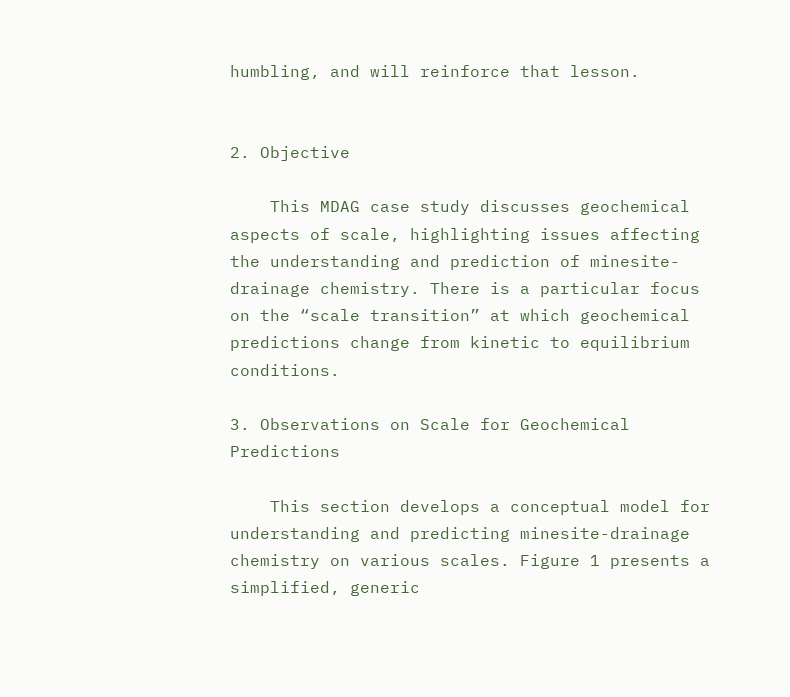humbling, and will reinforce that lesson.


2. Objective

    This MDAG case study discusses geochemical aspects of scale, highlighting issues affecting the understanding and prediction of minesite-drainage chemistry. There is a particular focus on the “scale transition” at which geochemical predictions change from kinetic to equilibrium conditions.

3. Observations on Scale for Geochemical Predictions

    This section develops a conceptual model for understanding and predicting minesite-drainage chemistry on various scales. Figure 1 presents a simplified, generic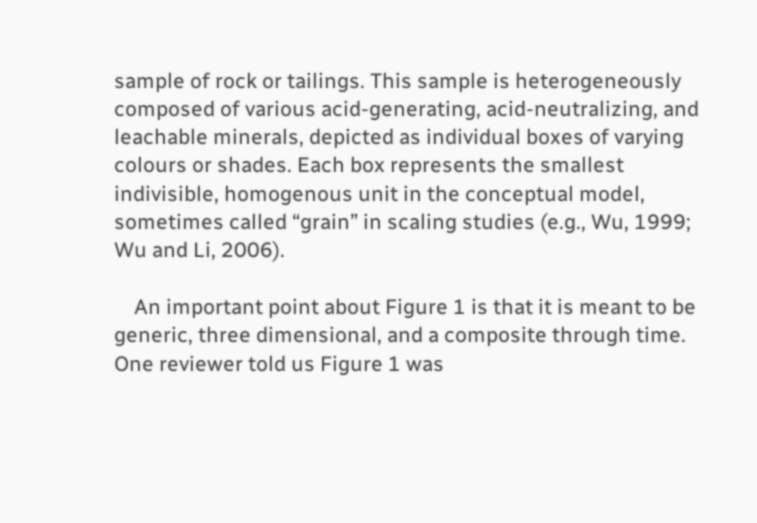sample of rock or tailings. This sample is heterogeneously composed of various acid-generating, acid-neutralizing, and leachable minerals, depicted as individual boxes of varying colours or shades. Each box represents the smallest indivisible, homogenous unit in the conceptual model, sometimes called “grain” in scaling studies (e.g., Wu, 1999; Wu and Li, 2006).

    An important point about Figure 1 is that it is meant to be generic, three dimensional, and a composite through time. One reviewer told us Figure 1 was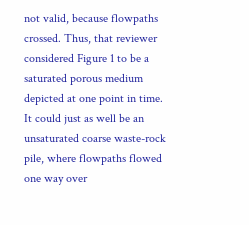not valid, because flowpaths crossed. Thus, that reviewer considered Figure 1 to be a saturated porous medium depicted at one point in time. It could just as well be an unsaturated coarse waste-rock pile, where flowpaths flowed one way over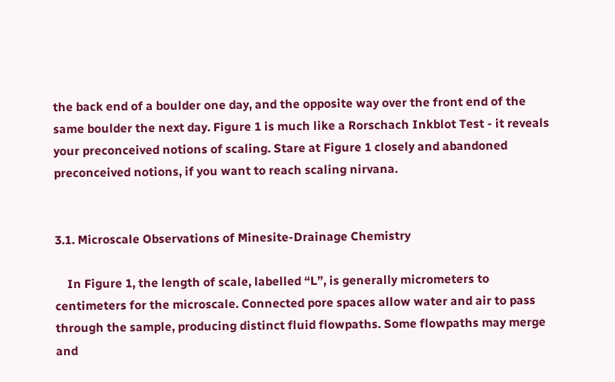the back end of a boulder one day, and the opposite way over the front end of the same boulder the next day. Figure 1 is much like a Rorschach Inkblot Test - it reveals your preconceived notions of scaling. Stare at Figure 1 closely and abandoned preconceived notions, if you want to reach scaling nirvana.


3.1. Microscale Observations of Minesite-Drainage Chemistry

    In Figure 1, the length of scale, labelled “L”, is generally micrometers to centimeters for the microscale. Connected pore spaces allow water and air to pass through the sample, producing distinct fluid flowpaths. Some flowpaths may merge and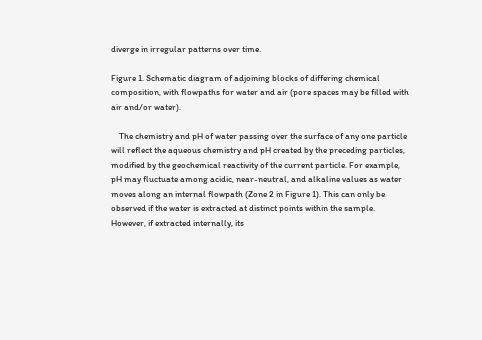diverge in irregular patterns over time.

Figure 1. Schematic diagram of adjoining blocks of differing chemical composition, with flowpaths for water and air (pore spaces may be filled with air and/or water).

    The chemistry and pH of water passing over the surface of any one particle will reflect the aqueous chemistry and pH created by the preceding particles, modified by the geochemical reactivity of the current particle. For example, pH may fluctuate among acidic, near-neutral, and alkaline values as water moves along an internal flowpath (Zone 2 in Figure 1). This can only be observed if the water is extracted at distinct points within the sample. However, if extracted internally, its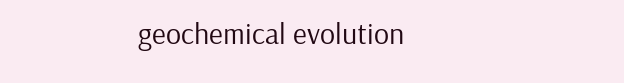geochemical evolution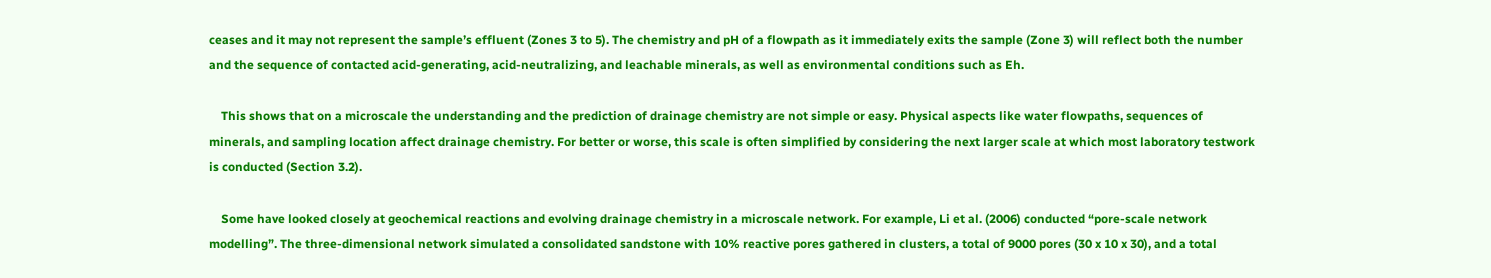ceases and it may not represent the sample’s effluent (Zones 3 to 5). The chemistry and pH of a flowpath as it immediately exits the sample (Zone 3) will reflect both the number and the sequence of contacted acid-generating, acid-neutralizing, and leachable minerals, as well as environmental conditions such as Eh.

    This shows that on a microscale the understanding and the prediction of drainage chemistry are not simple or easy. Physical aspects like water flowpaths, sequences of minerals, and sampling location affect drainage chemistry. For better or worse, this scale is often simplified by considering the next larger scale at which most laboratory testwork is conducted (Section 3.2).

    Some have looked closely at geochemical reactions and evolving drainage chemistry in a microscale network. For example, Li et al. (2006) conducted “pore-scale network modelling”. The three-dimensional network simulated a consolidated sandstone with 10% reactive pores gathered in clusters, a total of 9000 pores (30 x 10 x 30), and a total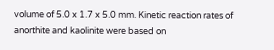volume of 5.0 x 1.7 x 5.0 mm. Kinetic reaction rates of anorthite and kaolinite were based on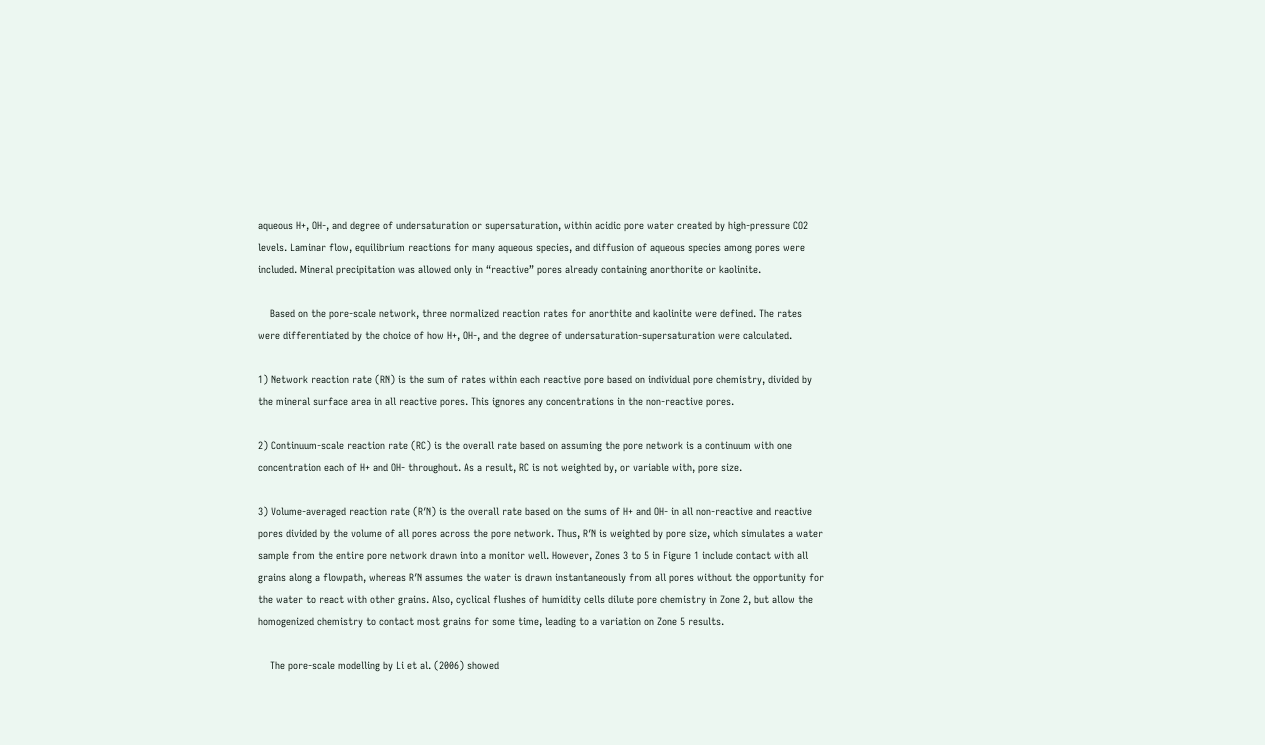aqueous H+, OH-, and degree of undersaturation or supersaturation, within acidic pore water created by high-pressure CO2 levels. Laminar flow, equilibrium reactions for many aqueous species, and diffusion of aqueous species among pores were included. Mineral precipitation was allowed only in “reactive” pores already containing anorthorite or kaolinite.

    Based on the pore-scale network, three normalized reaction rates for anorthite and kaolinite were defined. The rates were differentiated by the choice of how H+, OH-, and the degree of undersaturation-supersaturation were calculated.

1) Network reaction rate (RN) is the sum of rates within each reactive pore based on individual pore chemistry, divided by the mineral surface area in all reactive pores. This ignores any concentrations in the non-reactive pores.

2) Continuum-scale reaction rate (RC) is the overall rate based on assuming the pore network is a continuum with one concentration each of H+ and OH- throughout. As a result, RC is not weighted by, or variable with, pore size.

3) Volume-averaged reaction rate (RʹN) is the overall rate based on the sums of H+ and OH- in all non-reactive and reactive pores divided by the volume of all pores across the pore network. Thus, RʹN is weighted by pore size, which simulates a water sample from the entire pore network drawn into a monitor well. However, Zones 3 to 5 in Figure 1 include contact with all grains along a flowpath, whereas RʹN assumes the water is drawn instantaneously from all pores without the opportunity for the water to react with other grains. Also, cyclical flushes of humidity cells dilute pore chemistry in Zone 2, but allow the homogenized chemistry to contact most grains for some time, leading to a variation on Zone 5 results.

    The pore-scale modelling by Li et al. (2006) showed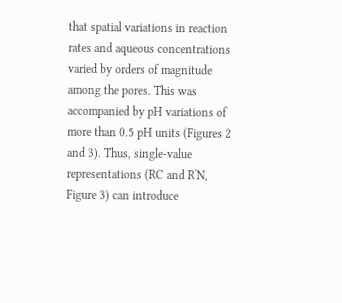that spatial variations in reaction rates and aqueous concentrations varied by orders of magnitude among the pores. This was accompanied by pH variations of more than 0.5 pH units (Figures 2 and 3). Thus, single-value representations (RC and RʹN, Figure 3) can introduce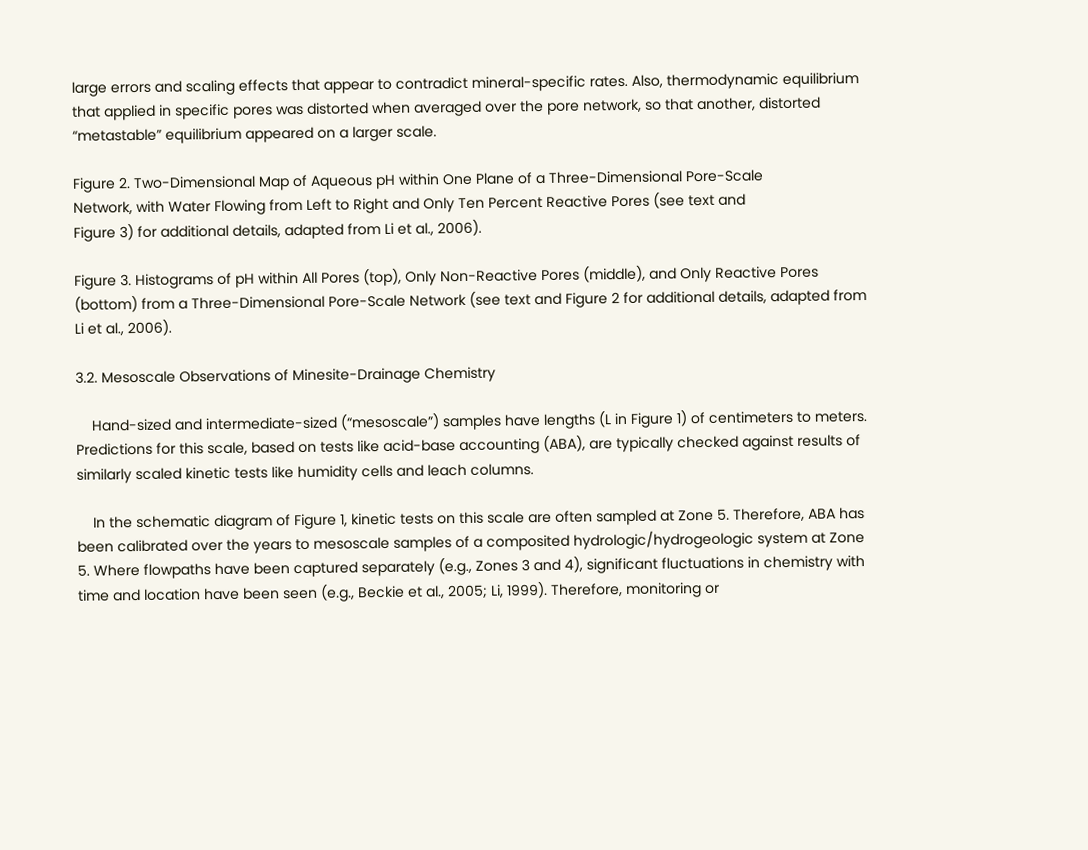large errors and scaling effects that appear to contradict mineral-specific rates. Also, thermodynamic equilibrium that applied in specific pores was distorted when averaged over the pore network, so that another, distorted “metastable” equilibrium appeared on a larger scale.

Figure 2. Two-Dimensional Map of Aqueous pH within One Plane of a Three-Dimensional Pore-Scale
Network, with Water Flowing from Left to Right and Only Ten Percent Reactive Pores (see text and
Figure 3) for additional details, adapted from Li et al., 2006).

Figure 3. Histograms of pH within All Pores (top), Only Non-Reactive Pores (middle), and Only Reactive Pores (bottom) from a Three-Dimensional Pore-Scale Network (see text and Figure 2 for additional details, adapted from Li et al., 2006).

3.2. Mesoscale Observations of Minesite-Drainage Chemistry

    Hand-sized and intermediate-sized (“mesoscale”) samples have lengths (L in Figure 1) of centimeters to meters. Predictions for this scale, based on tests like acid-base accounting (ABA), are typically checked against results of similarly scaled kinetic tests like humidity cells and leach columns.

    In the schematic diagram of Figure 1, kinetic tests on this scale are often sampled at Zone 5. Therefore, ABA has been calibrated over the years to mesoscale samples of a composited hydrologic/hydrogeologic system at Zone 5. Where flowpaths have been captured separately (e.g., Zones 3 and 4), significant fluctuations in chemistry with time and location have been seen (e.g., Beckie et al., 2005; Li, 1999). Therefore, monitoring or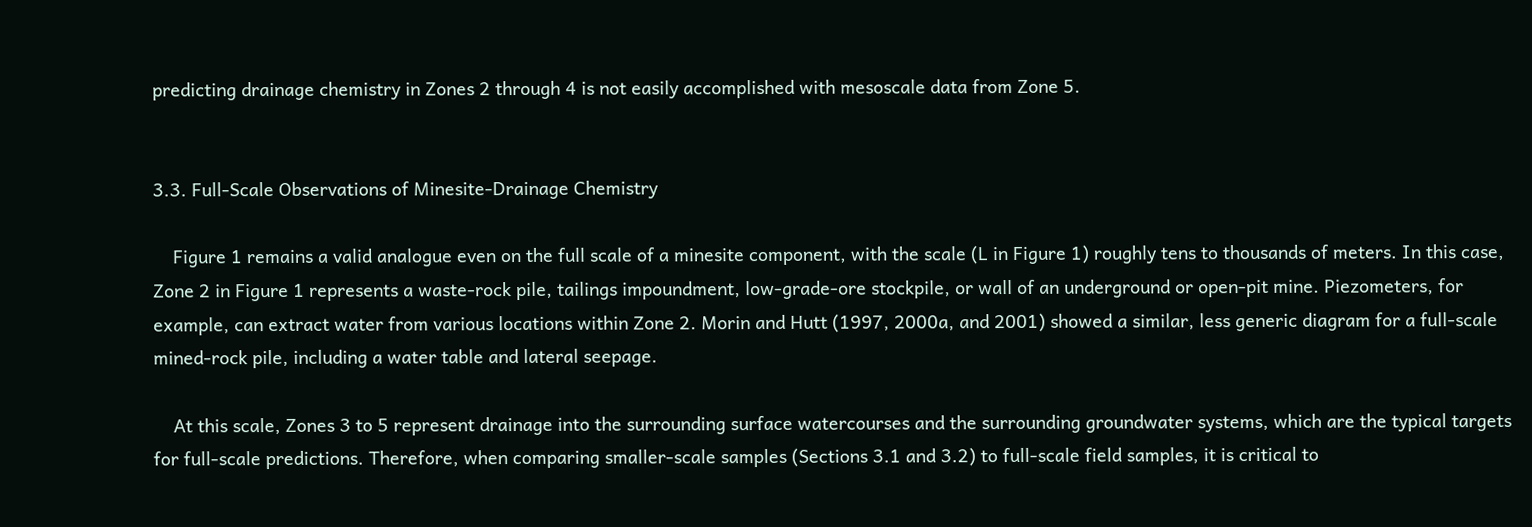predicting drainage chemistry in Zones 2 through 4 is not easily accomplished with mesoscale data from Zone 5.


3.3. Full-Scale Observations of Minesite-Drainage Chemistry

    Figure 1 remains a valid analogue even on the full scale of a minesite component, with the scale (L in Figure 1) roughly tens to thousands of meters. In this case, Zone 2 in Figure 1 represents a waste-rock pile, tailings impoundment, low-grade-ore stockpile, or wall of an underground or open-pit mine. Piezometers, for example, can extract water from various locations within Zone 2. Morin and Hutt (1997, 2000a, and 2001) showed a similar, less generic diagram for a full-scale mined-rock pile, including a water table and lateral seepage.

    At this scale, Zones 3 to 5 represent drainage into the surrounding surface watercourses and the surrounding groundwater systems, which are the typical targets for full-scale predictions. Therefore, when comparing smaller-scale samples (Sections 3.1 and 3.2) to full-scale field samples, it is critical to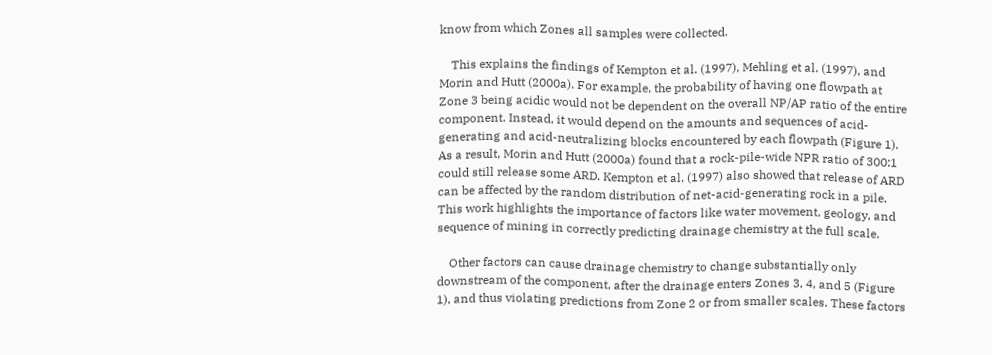know from which Zones all samples were collected.

    This explains the findings of Kempton et al. (1997), Mehling et al. (1997), and Morin and Hutt (2000a). For example, the probability of having one flowpath at Zone 3 being acidic would not be dependent on the overall NP/AP ratio of the entire component. Instead, it would depend on the amounts and sequences of acid-generating and acid-neutralizing blocks encountered by each flowpath (Figure 1). As a result, Morin and Hutt (2000a) found that a rock-pile-wide NPR ratio of 300:1 could still release some ARD. Kempton et al. (1997) also showed that release of ARD can be affected by the random distribution of net-acid-generating rock in a pile. This work highlights the importance of factors like water movement, geology, and sequence of mining in correctly predicting drainage chemistry at the full scale.

    Other factors can cause drainage chemistry to change substantially only downstream of the component, after the drainage enters Zones 3, 4, and 5 (Figure 1), and thus violating predictions from Zone 2 or from smaller scales. These factors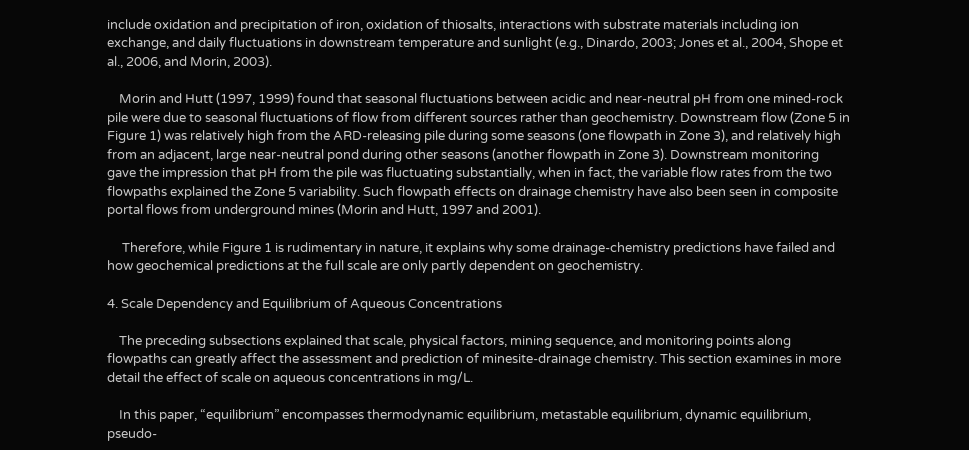include oxidation and precipitation of iron, oxidation of thiosalts, interactions with substrate materials including ion exchange, and daily fluctuations in downstream temperature and sunlight (e.g., Dinardo, 2003; Jones et al., 2004, Shope et al., 2006, and Morin, 2003).

    Morin and Hutt (1997, 1999) found that seasonal fluctuations between acidic and near-neutral pH from one mined-rock pile were due to seasonal fluctuations of flow from different sources rather than geochemistry. Downstream flow (Zone 5 in Figure 1) was relatively high from the ARD-releasing pile during some seasons (one flowpath in Zone 3), and relatively high from an adjacent, large near-neutral pond during other seasons (another flowpath in Zone 3). Downstream monitoring gave the impression that pH from the pile was fluctuating substantially, when in fact, the variable flow rates from the two flowpaths explained the Zone 5 variability. Such flowpath effects on drainage chemistry have also been seen in composite portal flows from underground mines (Morin and Hutt, 1997 and 2001).

     Therefore, while Figure 1 is rudimentary in nature, it explains why some drainage-chemistry predictions have failed and how geochemical predictions at the full scale are only partly dependent on geochemistry.

4. Scale Dependency and Equilibrium of Aqueous Concentrations

    The preceding subsections explained that scale, physical factors, mining sequence, and monitoring points along flowpaths can greatly affect the assessment and prediction of minesite-drainage chemistry. This section examines in more detail the effect of scale on aqueous concentrations in mg/L.

    In this paper, “equilibrium” encompasses thermodynamic equilibrium, metastable equilibrium, dynamic equilibrium, pseudo-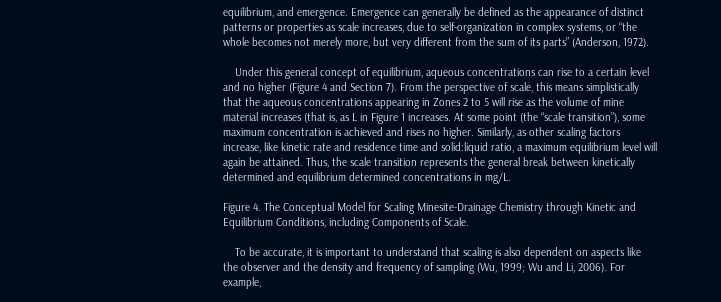equilibrium, and emergence. Emergence can generally be defined as the appearance of distinct patterns or properties as scale increases, due to self-organization in complex systems, or “the whole becomes not merely more, but very different from the sum of its parts” (Anderson, 1972).

    Under this general concept of equilibrium, aqueous concentrations can rise to a certain level and no higher (Figure 4 and Section 7). From the perspective of scale, this means simplistically that the aqueous concentrations appearing in Zones 2 to 5 will rise as the volume of mine material increases (that is, as L in Figure 1 increases. At some point (the “scale transition”), some maximum concentration is achieved and rises no higher. Similarly, as other scaling factors increase, like kinetic rate and residence time and solid:liquid ratio, a maximum equilibrium level will again be attained. Thus, the scale transition represents the general break between kinetically determined and equilibrium determined concentrations in mg/L.

Figure 4. The Conceptual Model for Scaling Minesite-Drainage Chemistry through Kinetic and Equilibrium Conditions, including Components of Scale.

    To be accurate, it is important to understand that scaling is also dependent on aspects like the observer and the density and frequency of sampling (Wu, 1999; Wu and Li, 2006). For example,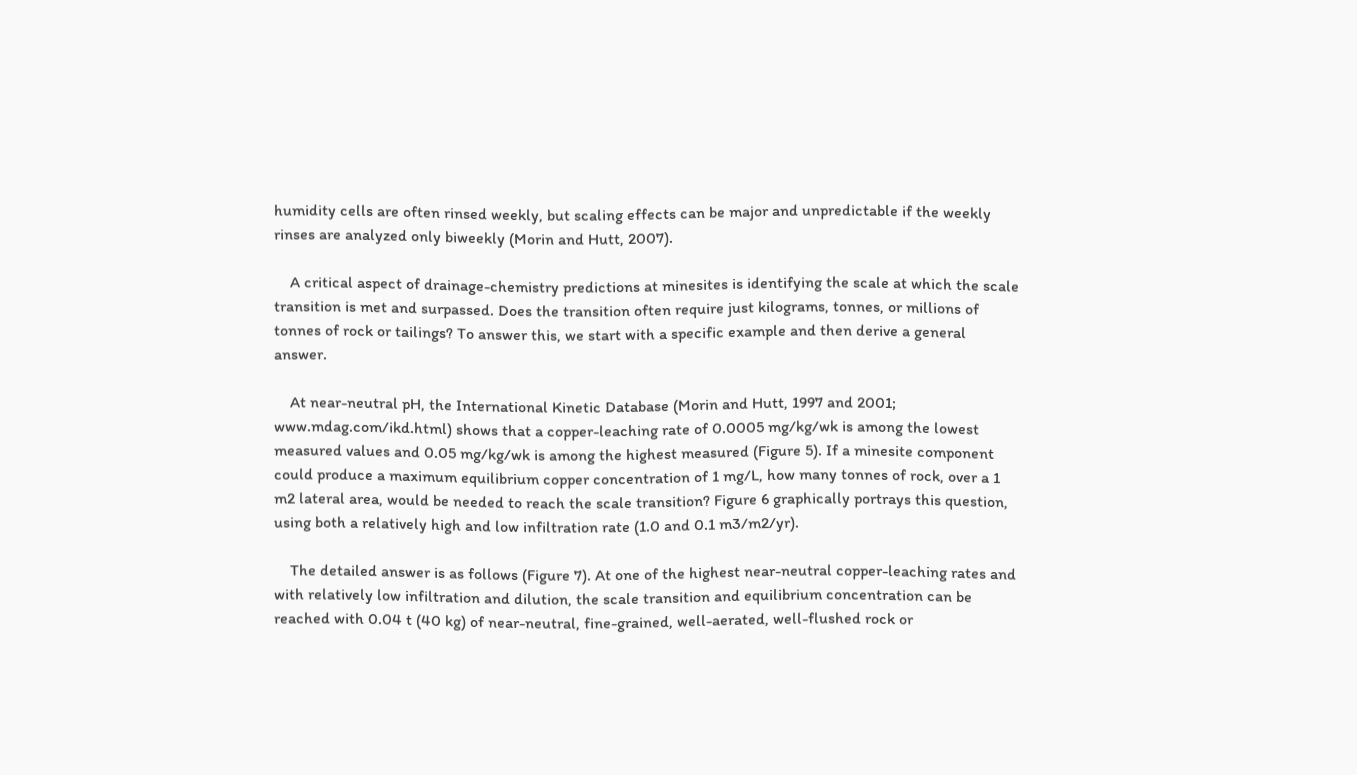humidity cells are often rinsed weekly, but scaling effects can be major and unpredictable if the weekly rinses are analyzed only biweekly (Morin and Hutt, 2007).

    A critical aspect of drainage-chemistry predictions at minesites is identifying the scale at which the scale transition is met and surpassed. Does the transition often require just kilograms, tonnes, or millions of tonnes of rock or tailings? To answer this, we start with a specific example and then derive a general answer.

    At near-neutral pH, the International Kinetic Database (Morin and Hutt, 1997 and 2001; www.mdag.com/ikd.html) shows that a copper-leaching rate of 0.0005 mg/kg/wk is among the lowest measured values and 0.05 mg/kg/wk is among the highest measured (Figure 5). If a minesite component could produce a maximum equilibrium copper concentration of 1 mg/L, how many tonnes of rock, over a 1 m2 lateral area, would be needed to reach the scale transition? Figure 6 graphically portrays this question, using both a relatively high and low infiltration rate (1.0 and 0.1 m3/m2/yr).

    The detailed answer is as follows (Figure 7). At one of the highest near-neutral copper-leaching rates and with relatively low infiltration and dilution, the scale transition and equilibrium concentration can be reached with 0.04 t (40 kg) of near-neutral, fine-grained, well-aerated, well-flushed rock or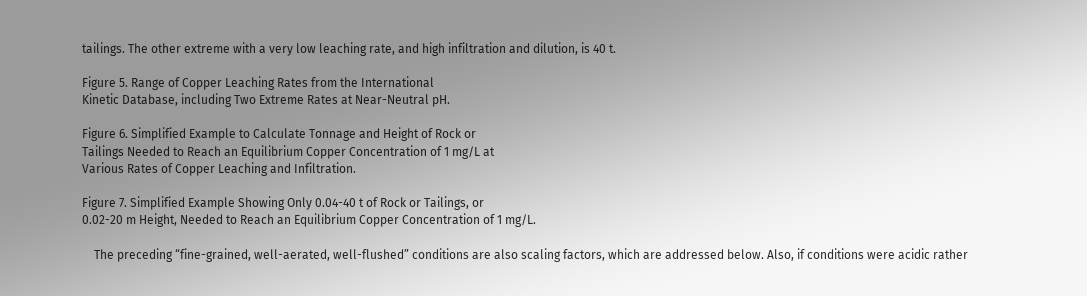tailings. The other extreme with a very low leaching rate, and high infiltration and dilution, is 40 t.

Figure 5. Range of Copper Leaching Rates from the International
Kinetic Database, including Two Extreme Rates at Near-Neutral pH.

Figure 6. Simplified Example to Calculate Tonnage and Height of Rock or
Tailings Needed to Reach an Equilibrium Copper Concentration of 1 mg/L at
Various Rates of Copper Leaching and Infiltration.

Figure 7. Simplified Example Showing Only 0.04-40 t of Rock or Tailings, or
0.02-20 m Height, Needed to Reach an Equilibrium Copper Concentration of 1 mg/L.

    The preceding “fine-grained, well-aerated, well-flushed” conditions are also scaling factors, which are addressed below. Also, if conditions were acidic rather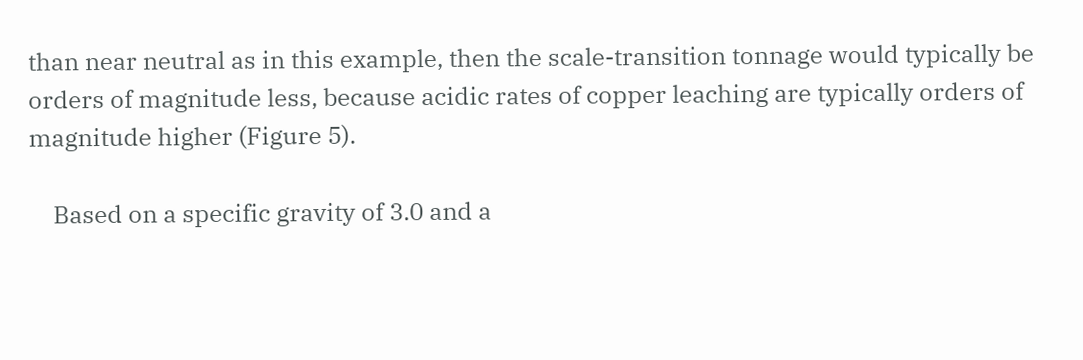than near neutral as in this example, then the scale-transition tonnage would typically be orders of magnitude less, because acidic rates of copper leaching are typically orders of magnitude higher (Figure 5).

    Based on a specific gravity of 3.0 and a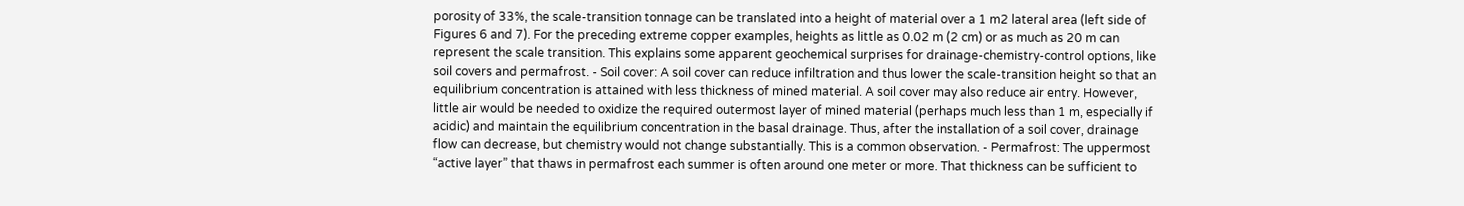porosity of 33%, the scale-transition tonnage can be translated into a height of material over a 1 m2 lateral area (left side of Figures 6 and 7). For the preceding extreme copper examples, heights as little as 0.02 m (2 cm) or as much as 20 m can represent the scale transition. This explains some apparent geochemical surprises for drainage-chemistry-control options, like soil covers and permafrost. - Soil cover: A soil cover can reduce infiltration and thus lower the scale-transition height so that an equilibrium concentration is attained with less thickness of mined material. A soil cover may also reduce air entry. However, little air would be needed to oxidize the required outermost layer of mined material (perhaps much less than 1 m, especially if acidic) and maintain the equilibrium concentration in the basal drainage. Thus, after the installation of a soil cover, drainage flow can decrease, but chemistry would not change substantially. This is a common observation. - Permafrost: The uppermost “active layer” that thaws in permafrost each summer is often around one meter or more. That thickness can be sufficient to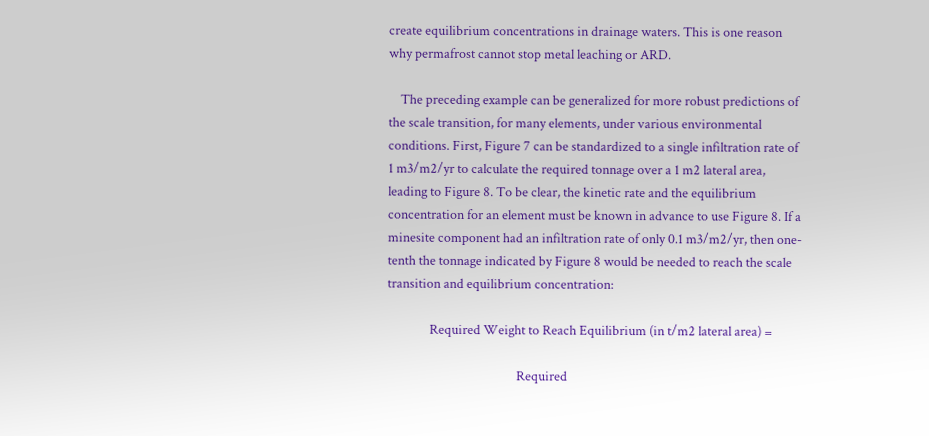create equilibrium concentrations in drainage waters. This is one reason why permafrost cannot stop metal leaching or ARD.

    The preceding example can be generalized for more robust predictions of the scale transition, for many elements, under various environmental conditions. First, Figure 7 can be standardized to a single infiltration rate of 1 m3/m2/yr to calculate the required tonnage over a 1 m2 lateral area, leading to Figure 8. To be clear, the kinetic rate and the equilibrium concentration for an element must be known in advance to use Figure 8. If a minesite component had an infiltration rate of only 0.1 m3/m2/yr, then one-tenth the tonnage indicated by Figure 8 would be needed to reach the scale transition and equilibrium concentration:

              Required Weight to Reach Equilibrium (in t/m2 lateral area) =

                                           Required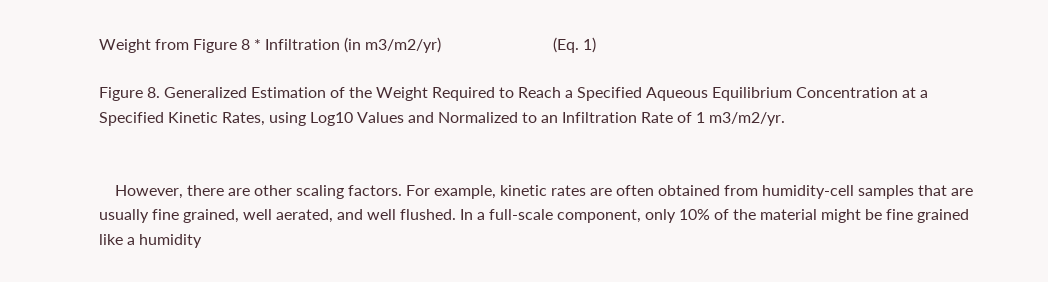Weight from Figure 8 * Infiltration (in m3/m2/yr)                            (Eq. 1)

Figure 8. Generalized Estimation of the Weight Required to Reach a Specified Aqueous Equilibrium Concentration at a Specified Kinetic Rates, using Log10 Values and Normalized to an Infiltration Rate of 1 m3/m2/yr.


    However, there are other scaling factors. For example, kinetic rates are often obtained from humidity-cell samples that are usually fine grained, well aerated, and well flushed. In a full-scale component, only 10% of the material might be fine grained like a humidity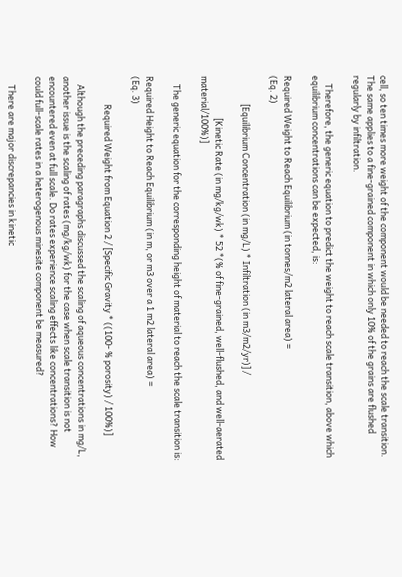cell, so ten times more weight of the component would be needed to reach the scale transition. The same applies to a fine-grained component in which only 10% of the grains are flushed regularly by infiltration.

    Therefore, the generic equation to predict the weight to reach scale transition, above which equilibrium concentrations can be expected, is:

Required Weight to Reach Equilibrium (in tonnes/m2 lateral area) =                                                       (Eq. 2)

              [Equilibrium Concentration (in mg/L) * Infiltration (in m3/m2/yr)] /

                     [Kinetic Rate (in mg/kg/wk) * 52 *(% of fine-grained, well-flushed, and well-aerated material/100%)]

    The generic equation for the corresponding height of material to reach the scale transition is:

Required Height to Reach Equilibrium (in m, or m3 over a 1 m2 lateral area) =                                         (Eq. 3)

              Required Weight from Equation 2 / [Specific Gravity * ((100- % porosity) / 100%)]

    Although the preceding paragraphs discussed the scaling of aqueous concentrations in mg/L, another issue is the scaling of rates (mg/kg/wk) for the case when scale transition is not encountered even at full scale. Do rates experience scaling effects like concentrations? How could full-scale rates in a heterogenous minesite component be measured?

    There are major discrepancies in kinetic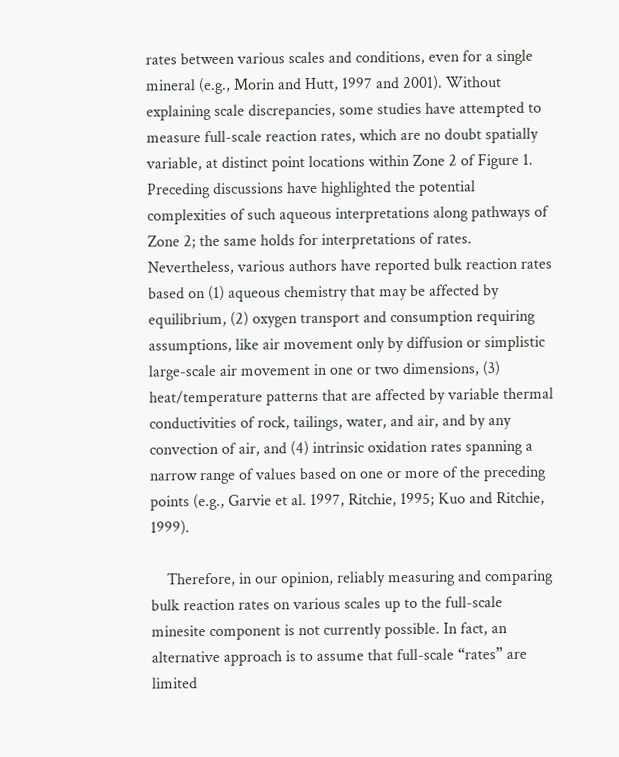rates between various scales and conditions, even for a single mineral (e.g., Morin and Hutt, 1997 and 2001). Without explaining scale discrepancies, some studies have attempted to measure full-scale reaction rates, which are no doubt spatially variable, at distinct point locations within Zone 2 of Figure 1. Preceding discussions have highlighted the potential complexities of such aqueous interpretations along pathways of Zone 2; the same holds for interpretations of rates. Nevertheless, various authors have reported bulk reaction rates based on (1) aqueous chemistry that may be affected by equilibrium, (2) oxygen transport and consumption requiring assumptions, like air movement only by diffusion or simplistic large-scale air movement in one or two dimensions, (3) heat/temperature patterns that are affected by variable thermal conductivities of rock, tailings, water, and air, and by any convection of air, and (4) intrinsic oxidation rates spanning a narrow range of values based on one or more of the preceding points (e.g., Garvie et al. 1997, Ritchie, 1995; Kuo and Ritchie, 1999).

    Therefore, in our opinion, reliably measuring and comparing bulk reaction rates on various scales up to the full-scale minesite component is not currently possible. In fact, an alternative approach is to assume that full-scale “rates” are limited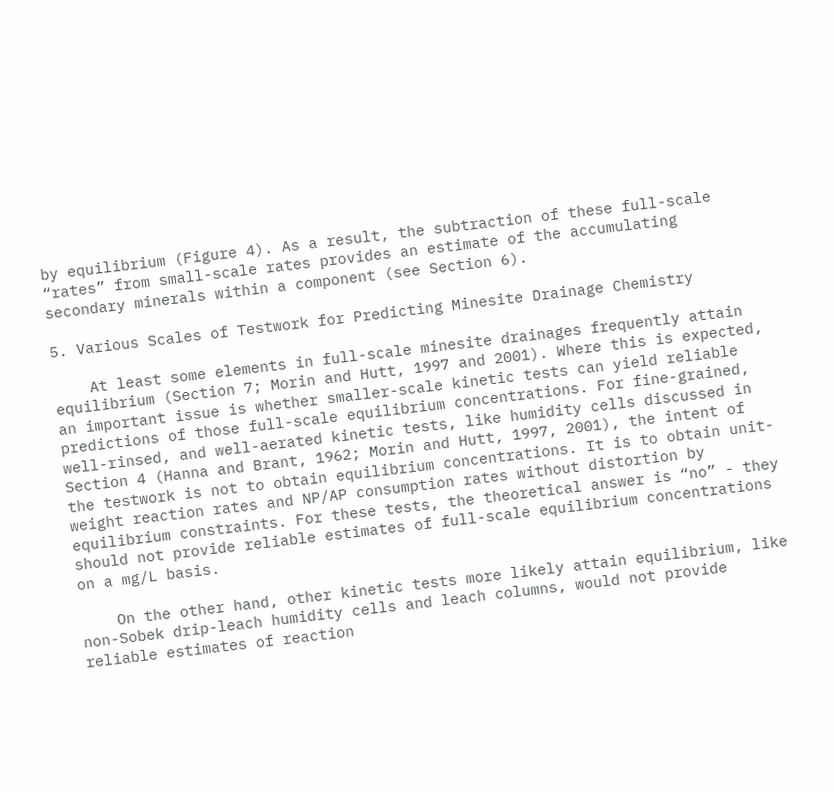by equilibrium (Figure 4). As a result, the subtraction of these full-scale “rates” from small-scale rates provides an estimate of the accumulating secondary minerals within a component (see Section 6).

5. Various Scales of Testwork for Predicting Minesite Drainage Chemistry

    At least some elements in full-scale minesite drainages frequently attain equilibrium (Section 7; Morin and Hutt, 1997 and 2001). Where this is expected, an important issue is whether smaller-scale kinetic tests can yield reliable predictions of those full-scale equilibrium concentrations. For fine-grained, well-rinsed, and well-aerated kinetic tests, like humidity cells discussed in Section 4 (Hanna and Brant, 1962; Morin and Hutt, 1997, 2001), the intent of the testwork is not to obtain equilibrium concentrations. It is to obtain unit-weight reaction rates and NP/AP consumption rates without distortion by equilibrium constraints. For these tests, the theoretical answer is “no” - they should not provide reliable estimates of full-scale equilibrium concentrations on a mg/L basis.

    On the other hand, other kinetic tests more likely attain equilibrium, like non-Sobek drip-leach humidity cells and leach columns, would not provide reliable estimates of reaction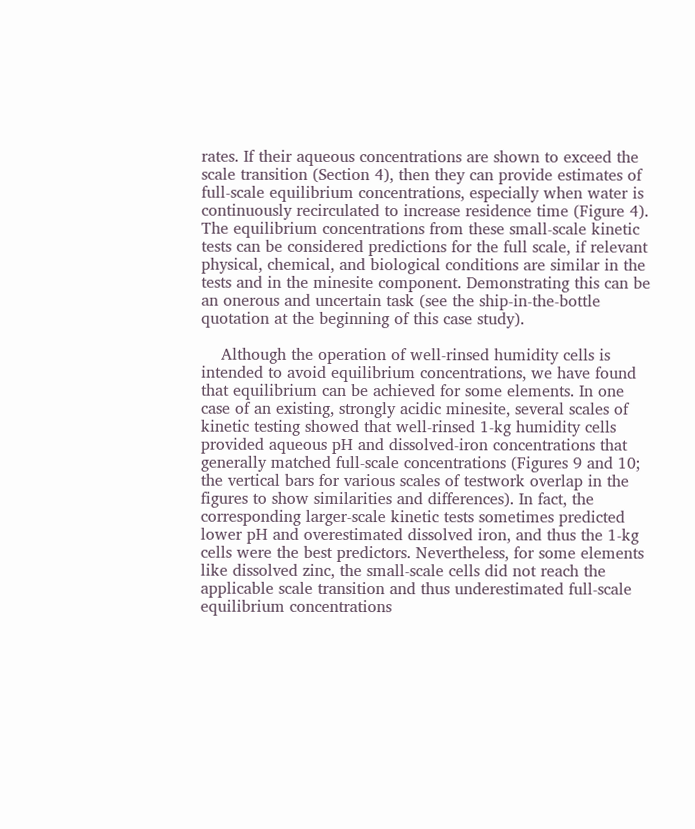rates. If their aqueous concentrations are shown to exceed the scale transition (Section 4), then they can provide estimates of full-scale equilibrium concentrations, especially when water is continuously recirculated to increase residence time (Figure 4). The equilibrium concentrations from these small-scale kinetic tests can be considered predictions for the full scale, if relevant physical, chemical, and biological conditions are similar in the tests and in the minesite component. Demonstrating this can be an onerous and uncertain task (see the ship-in-the-bottle quotation at the beginning of this case study).

    Although the operation of well-rinsed humidity cells is intended to avoid equilibrium concentrations, we have found that equilibrium can be achieved for some elements. In one case of an existing, strongly acidic minesite, several scales of kinetic testing showed that well-rinsed 1-kg humidity cells provided aqueous pH and dissolved-iron concentrations that generally matched full-scale concentrations (Figures 9 and 10; the vertical bars for various scales of testwork overlap in the figures to show similarities and differences). In fact, the corresponding larger-scale kinetic tests sometimes predicted lower pH and overestimated dissolved iron, and thus the 1-kg cells were the best predictors. Nevertheless, for some elements like dissolved zinc, the small-scale cells did not reach the applicable scale transition and thus underestimated full-scale equilibrium concentrations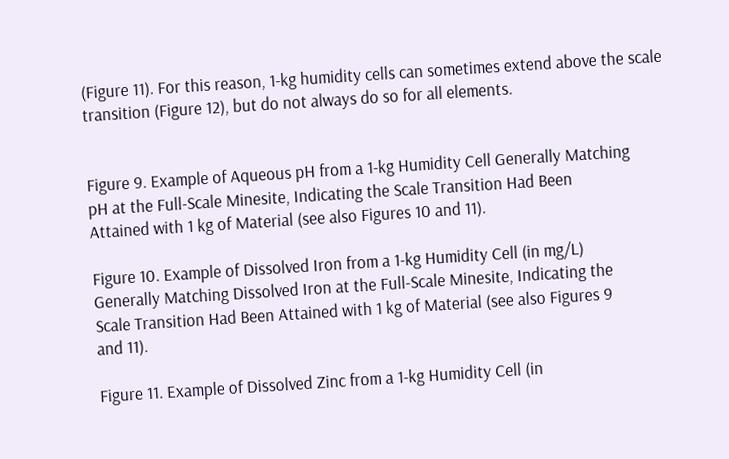(Figure 11). For this reason, 1-kg humidity cells can sometimes extend above the scale transition (Figure 12), but do not always do so for all elements.


Figure 9. Example of Aqueous pH from a 1-kg Humidity Cell Generally Matching
pH at the Full-Scale Minesite, Indicating the Scale Transition Had Been
Attained with 1 kg of Material (see also Figures 10 and 11).

Figure 10. Example of Dissolved Iron from a 1-kg Humidity Cell (in mg/L)
Generally Matching Dissolved Iron at the Full-Scale Minesite, Indicating the
Scale Transition Had Been Attained with 1 kg of Material (see also Figures 9
and 11).

Figure 11. Example of Dissolved Zinc from a 1-kg Humidity Cell (in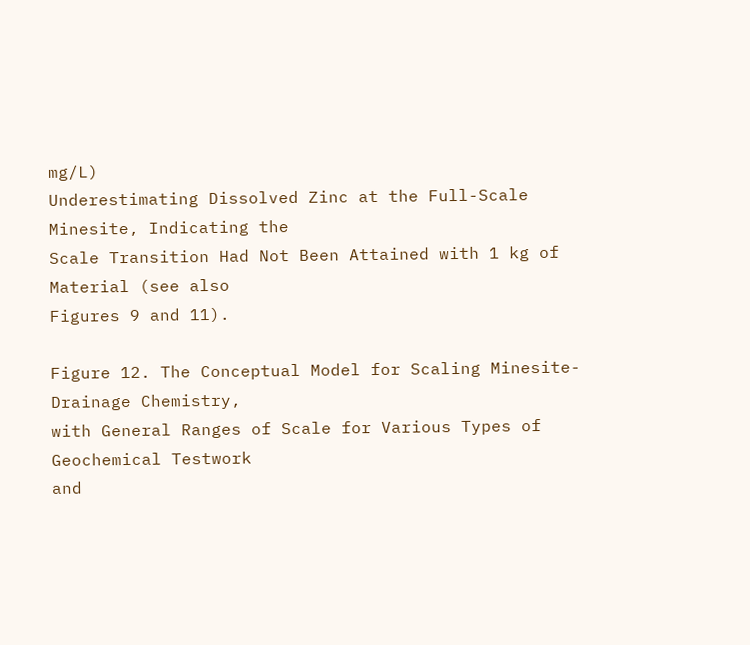mg/L)
Underestimating Dissolved Zinc at the Full-Scale Minesite, Indicating the
Scale Transition Had Not Been Attained with 1 kg of Material (see also
Figures 9 and 11).

Figure 12. The Conceptual Model for Scaling Minesite-Drainage Chemistry,
with General Ranges of Scale for Various Types of Geochemical Testwork
and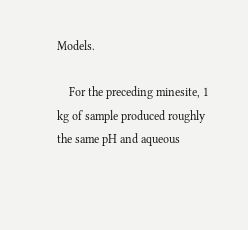Models.

    For the preceding minesite, 1 kg of sample produced roughly the same pH and aqueous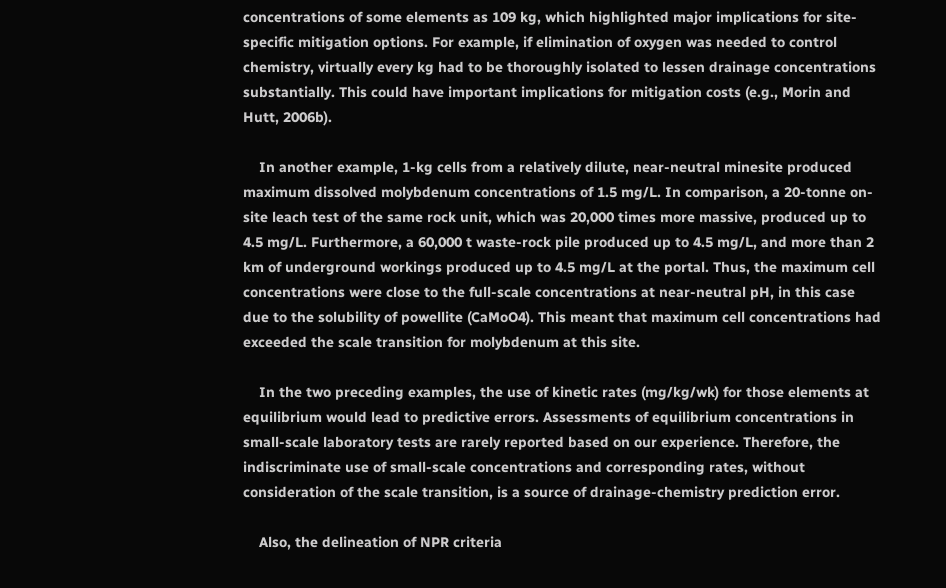concentrations of some elements as 109 kg, which highlighted major implications for site-specific mitigation options. For example, if elimination of oxygen was needed to control chemistry, virtually every kg had to be thoroughly isolated to lessen drainage concentrations substantially. This could have important implications for mitigation costs (e.g., Morin and Hutt, 2006b).

    In another example, 1-kg cells from a relatively dilute, near-neutral minesite produced maximum dissolved molybdenum concentrations of 1.5 mg/L. In comparison, a 20-tonne on-site leach test of the same rock unit, which was 20,000 times more massive, produced up to 4.5 mg/L. Furthermore, a 60,000 t waste-rock pile produced up to 4.5 mg/L, and more than 2 km of underground workings produced up to 4.5 mg/L at the portal. Thus, the maximum cell concentrations were close to the full-scale concentrations at near-neutral pH, in this case due to the solubility of powellite (CaMoO4). This meant that maximum cell concentrations had exceeded the scale transition for molybdenum at this site.

    In the two preceding examples, the use of kinetic rates (mg/kg/wk) for those elements at equilibrium would lead to predictive errors. Assessments of equilibrium concentrations in small-scale laboratory tests are rarely reported based on our experience. Therefore, the indiscriminate use of small-scale concentrations and corresponding rates, without consideration of the scale transition, is a source of drainage-chemistry prediction error.

    Also, the delineation of NPR criteria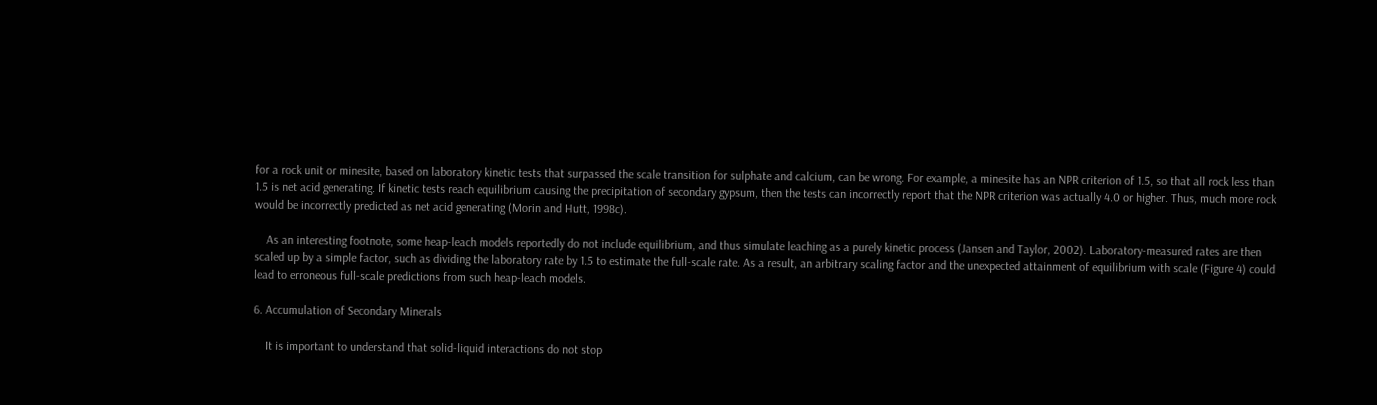for a rock unit or minesite, based on laboratory kinetic tests that surpassed the scale transition for sulphate and calcium, can be wrong. For example, a minesite has an NPR criterion of 1.5, so that all rock less than 1.5 is net acid generating. If kinetic tests reach equilibrium causing the precipitation of secondary gypsum, then the tests can incorrectly report that the NPR criterion was actually 4.0 or higher. Thus, much more rock would be incorrectly predicted as net acid generating (Morin and Hutt, 1998c).

    As an interesting footnote, some heap-leach models reportedly do not include equilibrium, and thus simulate leaching as a purely kinetic process (Jansen and Taylor, 2002). Laboratory-measured rates are then scaled up by a simple factor, such as dividing the laboratory rate by 1.5 to estimate the full-scale rate. As a result, an arbitrary scaling factor and the unexpected attainment of equilibrium with scale (Figure 4) could lead to erroneous full-scale predictions from such heap-leach models.

6. Accumulation of Secondary Minerals

    It is important to understand that solid-liquid interactions do not stop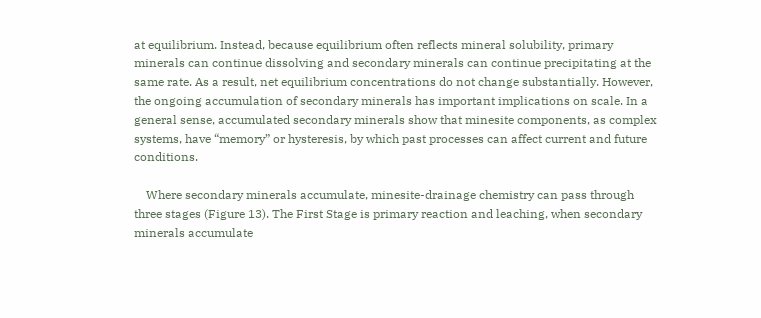at equilibrium. Instead, because equilibrium often reflects mineral solubility, primary minerals can continue dissolving and secondary minerals can continue precipitating at the same rate. As a result, net equilibrium concentrations do not change substantially. However, the ongoing accumulation of secondary minerals has important implications on scale. In a general sense, accumulated secondary minerals show that minesite components, as complex systems, have “memory” or hysteresis, by which past processes can affect current and future conditions.

    Where secondary minerals accumulate, minesite-drainage chemistry can pass through three stages (Figure 13). The First Stage is primary reaction and leaching, when secondary minerals accumulate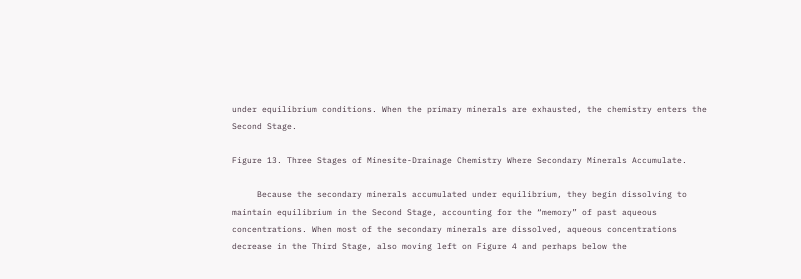under equilibrium conditions. When the primary minerals are exhausted, the chemistry enters the Second Stage.

Figure 13. Three Stages of Minesite-Drainage Chemistry Where Secondary Minerals Accumulate.

     Because the secondary minerals accumulated under equilibrium, they begin dissolving to maintain equilibrium in the Second Stage, accounting for the “memory” of past aqueous concentrations. When most of the secondary minerals are dissolved, aqueous concentrations decrease in the Third Stage, also moving left on Figure 4 and perhaps below the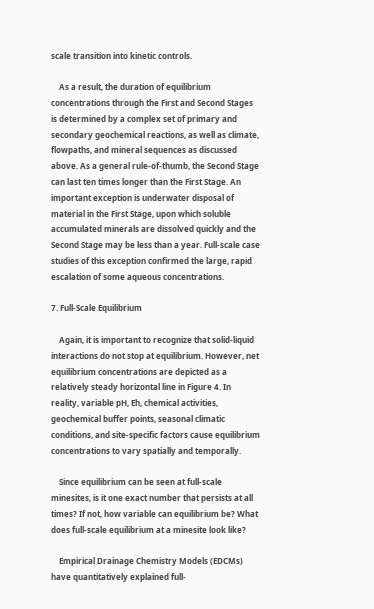scale transition into kinetic controls.

    As a result, the duration of equilibrium concentrations through the First and Second Stages is determined by a complex set of primary and secondary geochemical reactions, as well as climate, flowpaths, and mineral sequences as discussed above. As a general rule-of-thumb, the Second Stage can last ten times longer than the First Stage. An important exception is underwater disposal of material in the First Stage, upon which soluble accumulated minerals are dissolved quickly and the Second Stage may be less than a year. Full-scale case studies of this exception confirmed the large, rapid escalation of some aqueous concentrations.

7. Full-Scale Equilibrium

    Again, it is important to recognize that solid-liquid interactions do not stop at equilibrium. However, net equilibrium concentrations are depicted as a relatively steady horizontal line in Figure 4. In reality, variable pH, Eh, chemical activities, geochemical buffer points, seasonal climatic conditions, and site-specific factors cause equilibrium concentrations to vary spatially and temporally.

    Since equilibrium can be seen at full-scale minesites, is it one exact number that persists at all times? If not, how variable can equilibrium be? What does full-scale equilibrium at a minesite look like?

    Empirical Drainage Chemistry Models (EDCMs) have quantitatively explained full-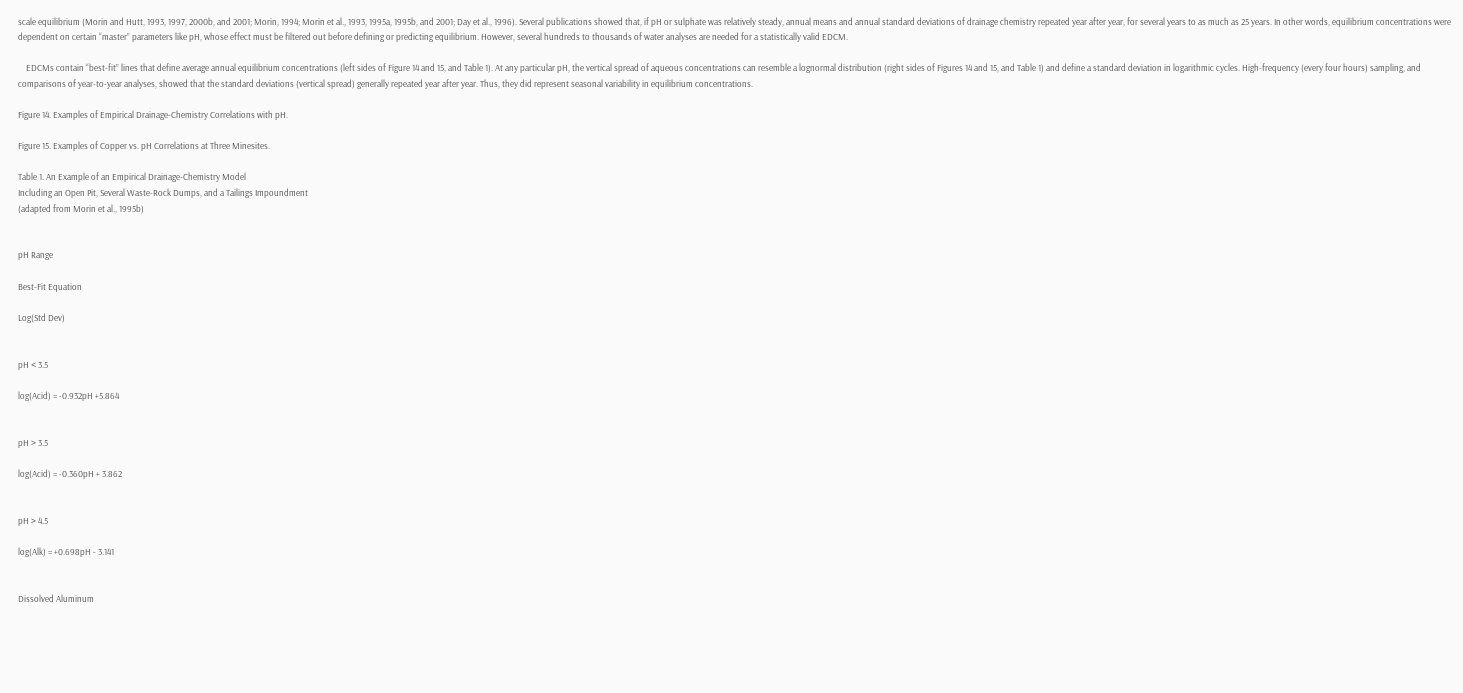scale equilibrium (Morin and Hutt, 1993, 1997, 2000b, and 2001; Morin, 1994; Morin et al., 1993, 1995a, 1995b, and 2001; Day et al., 1996). Several publications showed that, if pH or sulphate was relatively steady, annual means and annual standard deviations of drainage chemistry repeated year after year, for several years to as much as 25 years. In other words, equilibrium concentrations were dependent on certain “master” parameters like pH, whose effect must be filtered out before defining or predicting equilibrium. However, several hundreds to thousands of water analyses are needed for a statistically valid EDCM.

    EDCMs contain “best-fit” lines that define average annual equilibrium concentrations (left sides of Figure 14 and 15, and Table 1). At any particular pH, the vertical spread of aqueous concentrations can resemble a lognormal distribution (right sides of Figures 14 and 15, and Table 1) and define a standard deviation in logarithmic cycles. High-frequency (every four hours) sampling, and comparisons of year-to-year analyses, showed that the standard deviations (vertical spread) generally repeated year after year. Thus, they did represent seasonal variability in equilibrium concentrations.

Figure 14. Examples of Empirical Drainage-Chemistry Correlations with pH.

Figure 15. Examples of Copper vs. pH Correlations at Three Minesites.

Table 1. An Example of an Empirical Drainage-Chemistry Model
Including an Open Pit, Several Waste-Rock Dumps, and a Tailings Impoundment
(adapted from Morin et al., 1995b)


pH Range

Best-Fit Equation

Log(Std Dev)


pH < 3.5

log(Acid) = -0.932pH +5.864


pH > 3.5

log(Acid) = -0.360pH + 3.862


pH > 4.5

log(Alk) = +0.698pH - 3.141


Dissolved Aluminum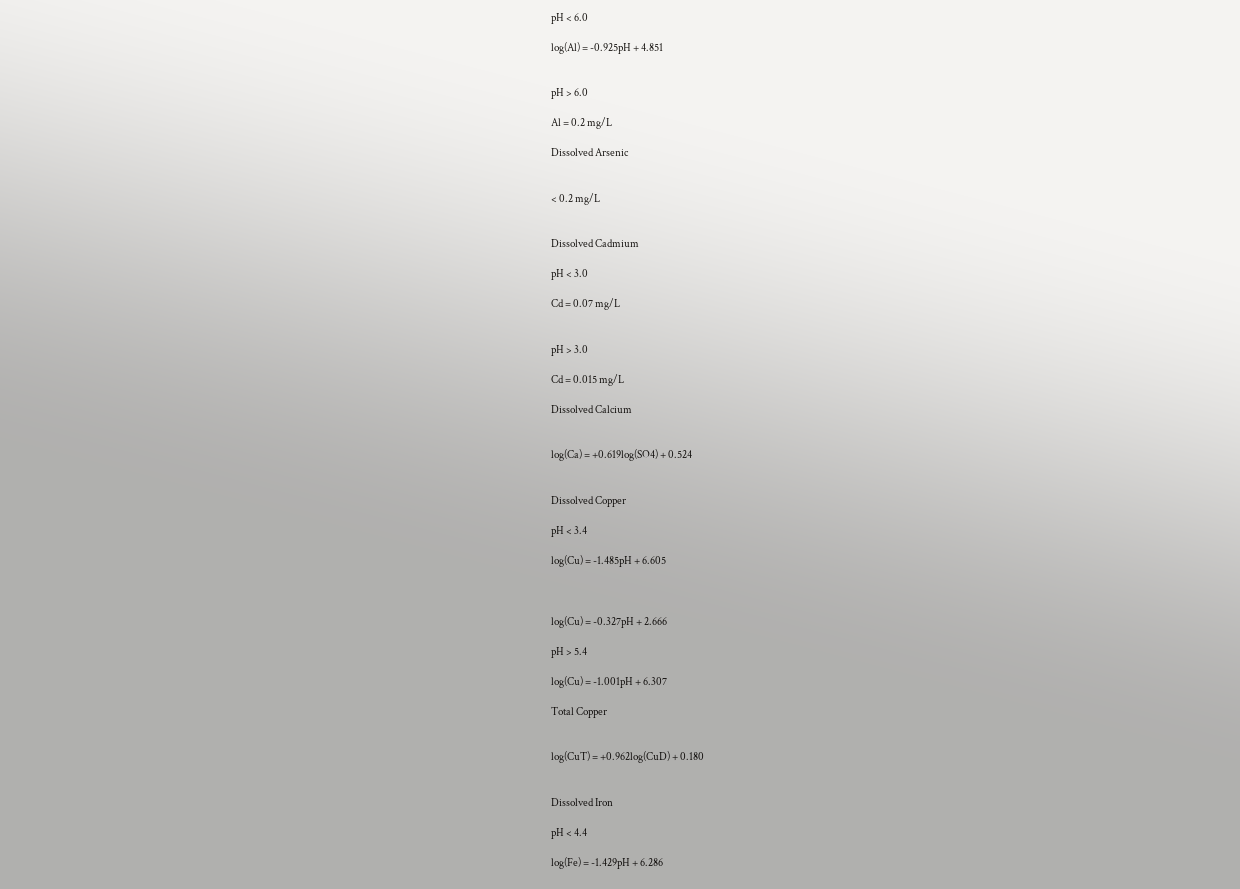pH < 6.0

log(Al) = -0.925pH + 4.851


pH > 6.0

Al = 0.2 mg/L

Dissolved Arsenic


< 0.2 mg/L


Dissolved Cadmium

pH < 3.0

Cd = 0.07 mg/L


pH > 3.0

Cd = 0.015 mg/L

Dissolved Calcium


log(Ca) = +0.619log(SO4) + 0.524


Dissolved Copper

pH < 3.4

log(Cu) = -1.485pH + 6.605



log(Cu) = -0.327pH + 2.666

pH > 5.4

log(Cu) = -1.001pH + 6.307

Total Copper


log(CuT) = +0.962log(CuD) + 0.180


Dissolved Iron

pH < 4.4

log(Fe) = -1.429pH + 6.286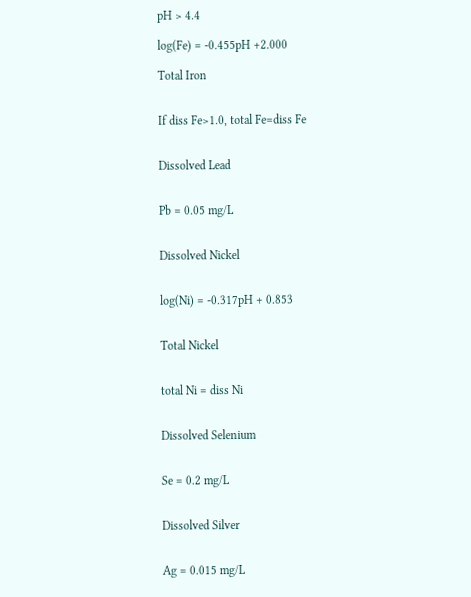pH > 4.4

log(Fe) = -0.455pH +2.000

Total Iron


If diss Fe>1.0, total Fe=diss Fe


Dissolved Lead


Pb = 0.05 mg/L


Dissolved Nickel


log(Ni) = -0.317pH + 0.853


Total Nickel


total Ni = diss Ni


Dissolved Selenium


Se = 0.2 mg/L


Dissolved Silver


Ag = 0.015 mg/L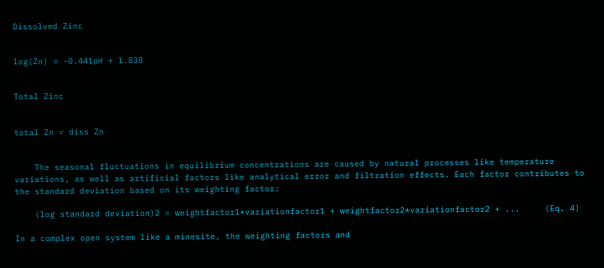Dissolved Zinc


log(Zn) = -0.441pH + 1.838


Total Zinc


total Zn = diss Zn


    The seasonal fluctuations in equilibrium concentrations are caused by natural processes like temperature variations, as well as artificial factors like analytical error and filtration effects. Each factor contributes to the standard deviation based on its weighting factor:

    (log standard deviation)2 = weightfactor1*variationfactor1 + weightfactor2*variationfactor2 + ...     (Eq. 4)

In a complex open system like a minesite, the weighting factors and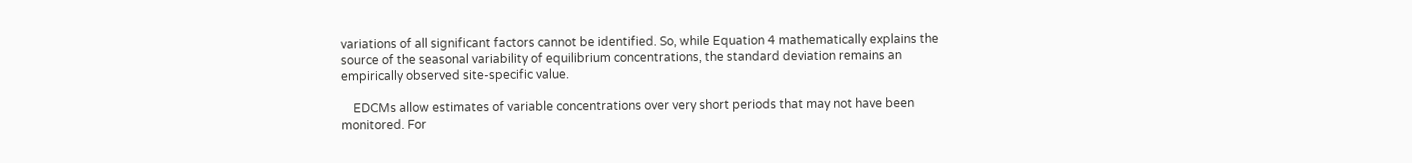variations of all significant factors cannot be identified. So, while Equation 4 mathematically explains the source of the seasonal variability of equilibrium concentrations, the standard deviation remains an empirically observed site-specific value.

    EDCMs allow estimates of variable concentrations over very short periods that may not have been monitored. For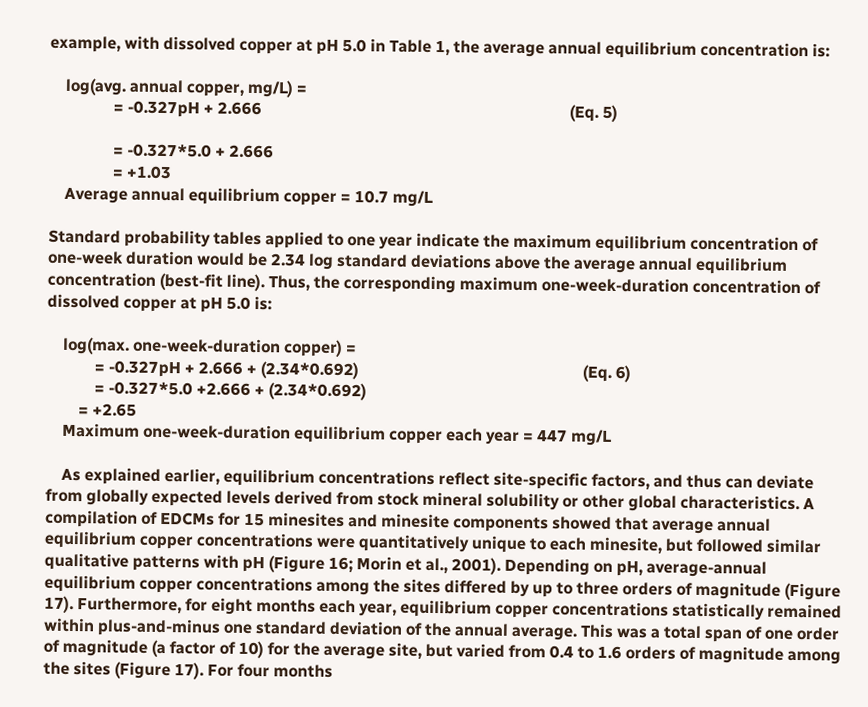example, with dissolved copper at pH 5.0 in Table 1, the average annual equilibrium concentration is:

    log(avg. annual copper, mg/L) =
                = -0.327pH + 2.666                                                                             (Eq. 5)

                = -0.327*5.0 + 2.666
                = +1.03
    Average annual equilibrium copper = 10.7 mg/L

Standard probability tables applied to one year indicate the maximum equilibrium concentration of one-week duration would be 2.34 log standard deviations above the average annual equilibrium concentration (best-fit line). Thus, the corresponding maximum one-week-duration concentration of dissolved copper at pH 5.0 is:

    log(max. one-week-duration copper) =
            = -0.327pH + 2.666 + (2.34*0.692)                                                        (Eq. 6)
            = -0.327*5.0 +2.666 + (2.34*0.692)
        = +2.65
    Maximum one-week-duration equilibrium copper each year = 447 mg/L

    As explained earlier, equilibrium concentrations reflect site-specific factors, and thus can deviate from globally expected levels derived from stock mineral solubility or other global characteristics. A compilation of EDCMs for 15 minesites and minesite components showed that average annual equilibrium copper concentrations were quantitatively unique to each minesite, but followed similar qualitative patterns with pH (Figure 16; Morin et al., 2001). Depending on pH, average-annual equilibrium copper concentrations among the sites differed by up to three orders of magnitude (Figure 17). Furthermore, for eight months each year, equilibrium copper concentrations statistically remained within plus-and-minus one standard deviation of the annual average. This was a total span of one order of magnitude (a factor of 10) for the average site, but varied from 0.4 to 1.6 orders of magnitude among the sites (Figure 17). For four months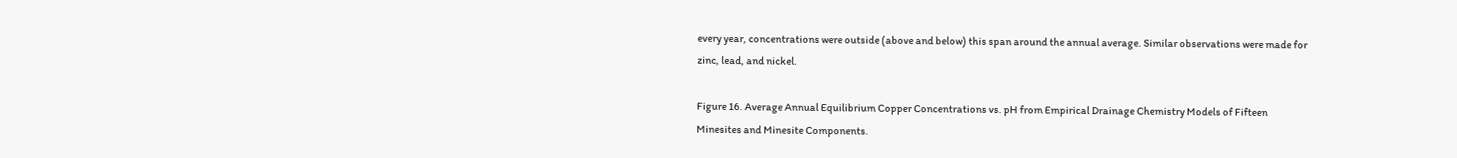every year, concentrations were outside (above and below) this span around the annual average. Similar observations were made for zinc, lead, and nickel.

Figure 16. Average Annual Equilibrium Copper Concentrations vs. pH from Empirical Drainage Chemistry Models of Fifteen Minesites and Minesite Components.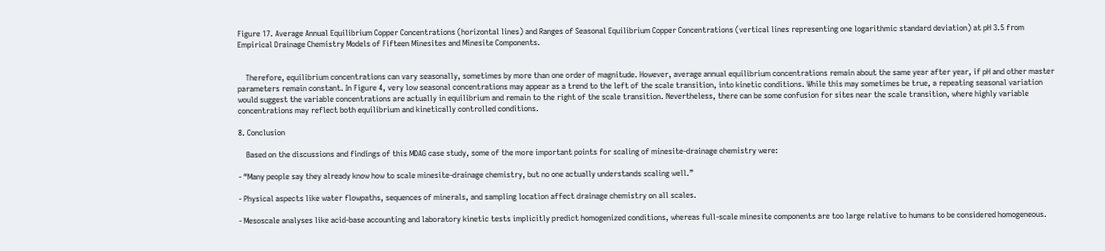Figure 17. Average Annual Equilibrium Copper Concentrations (horizontal lines) and Ranges of Seasonal Equilibrium Copper Concentrations (vertical lines representing one logarithmic standard deviation) at pH 3.5 from Empirical Drainage Chemistry Models of Fifteen Minesites and Minesite Components.


    Therefore, equilibrium concentrations can vary seasonally, sometimes by more than one order of magnitude. However, average annual equilibrium concentrations remain about the same year after year, if pH and other master parameters remain constant. In Figure 4, very low seasonal concentrations may appear as a trend to the left of the scale transition, into kinetic conditions. While this may sometimes be true, a repeating seasonal variation would suggest the variable concentrations are actually in equilibrium and remain to the right of the scale transition. Nevertheless, there can be some confusion for sites near the scale transition, where highly variable concentrations may reflect both equilibrium and kinetically controlled conditions.

8. Conclusion

    Based on the discussions and findings of this MDAG case study, some of the more important points for scaling of minesite-drainage chemistry were:

- “Many people say they already know how to scale minesite-drainage chemistry, but no one actually understands scaling well.”

- Physical aspects like water flowpaths, sequences of minerals, and sampling location affect drainage chemistry on all scales.

- Mesoscale analyses like acid-base accounting and laboratory kinetic tests implicitly predict homogenized conditions, whereas full-scale minesite components are too large relative to humans to be considered homogeneous.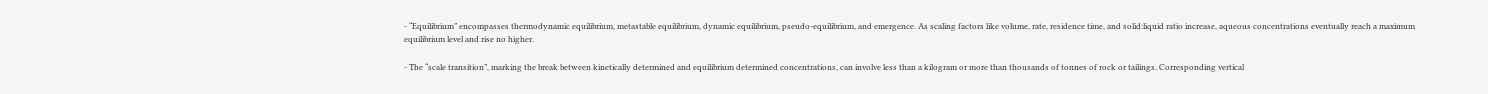- “Equilibrium” encompasses thermodynamic equilibrium, metastable equilibrium, dynamic equilibrium, pseudo-equilibrium, and emergence. As scaling factors like volume, rate, residence time, and solid:liquid ratio increase, aqueous concentrations eventually reach a maximum equilibrium level and rise no higher.

- The “scale transition”, marking the break between kinetically determined and equilibrium determined concentrations, can involve less than a kilogram or more than thousands of tonnes of rock or tailings. Corresponding vertical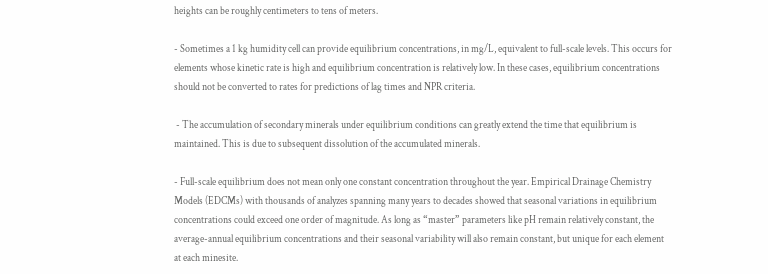heights can be roughly centimeters to tens of meters.

- Sometimes a 1 kg humidity cell can provide equilibrium concentrations, in mg/L, equivalent to full-scale levels. This occurs for elements whose kinetic rate is high and equilibrium concentration is relatively low. In these cases, equilibrium concentrations should not be converted to rates for predictions of lag times and NPR criteria.

 - The accumulation of secondary minerals under equilibrium conditions can greatly extend the time that equilibrium is maintained. This is due to subsequent dissolution of the accumulated minerals.

- Full-scale equilibrium does not mean only one constant concentration throughout the year. Empirical Drainage Chemistry Models (EDCMs) with thousands of analyzes spanning many years to decades showed that seasonal variations in equilibrium concentrations could exceed one order of magnitude. As long as “master” parameters like pH remain relatively constant, the average-annual equilibrium concentrations and their seasonal variability will also remain constant, but unique for each element at each minesite.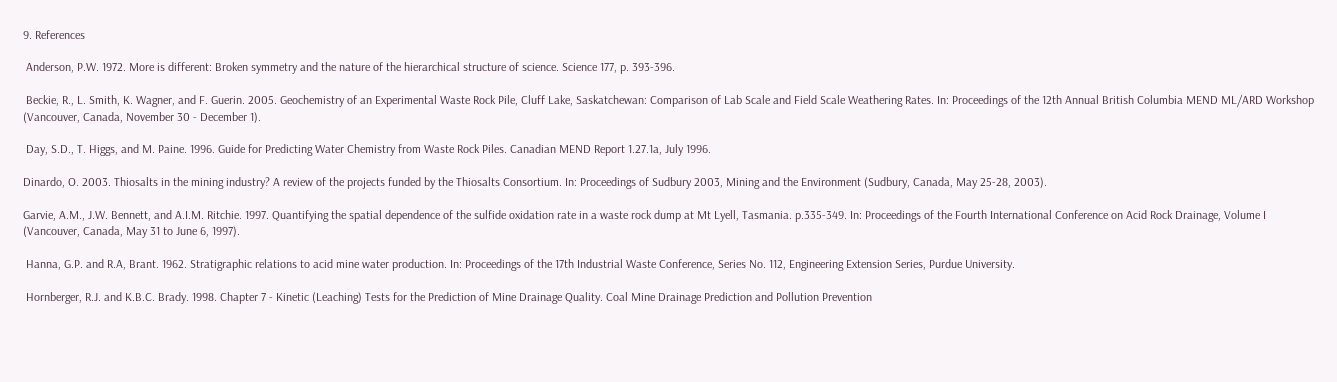9. References

 Anderson, P.W. 1972. More is different: Broken symmetry and the nature of the hierarchical structure of science. Science 177, p. 393-396.

 Beckie, R., L. Smith, K. Wagner, and F. Guerin. 2005. Geochemistry of an Experimental Waste Rock Pile, Cluff Lake, Saskatchewan: Comparison of Lab Scale and Field Scale Weathering Rates. In: Proceedings of the 12th Annual British Columbia MEND ML/ARD Workshop (Vancouver, Canada, November 30 - December 1).

 Day, S.D., T. Higgs, and M. Paine. 1996. Guide for Predicting Water Chemistry from Waste Rock Piles. Canadian MEND Report 1.27.1a, July 1996.

Dinardo, O. 2003. Thiosalts in the mining industry? A review of the projects funded by the Thiosalts Consortium. In: Proceedings of Sudbury 2003, Mining and the Environment (Sudbury, Canada, May 25-28, 2003).

Garvie, A.M., J.W. Bennett, and A.I.M. Ritchie. 1997. Quantifying the spatial dependence of the sulfide oxidation rate in a waste rock dump at Mt Lyell, Tasmania. p.335-349. In: Proceedings of the Fourth International Conference on Acid Rock Drainage, Volume I (Vancouver, Canada, May 31 to June 6, 1997).

 Hanna, G.P. and R.A, Brant. 1962. Stratigraphic relations to acid mine water production. In: Proceedings of the 17th Industrial Waste Conference, Series No. 112, Engineering Extension Series, Purdue University.

 Hornberger, R.J. and K.B.C. Brady. 1998. Chapter 7 - Kinetic (Leaching) Tests for the Prediction of Mine Drainage Quality. Coal Mine Drainage Prediction and Pollution Prevention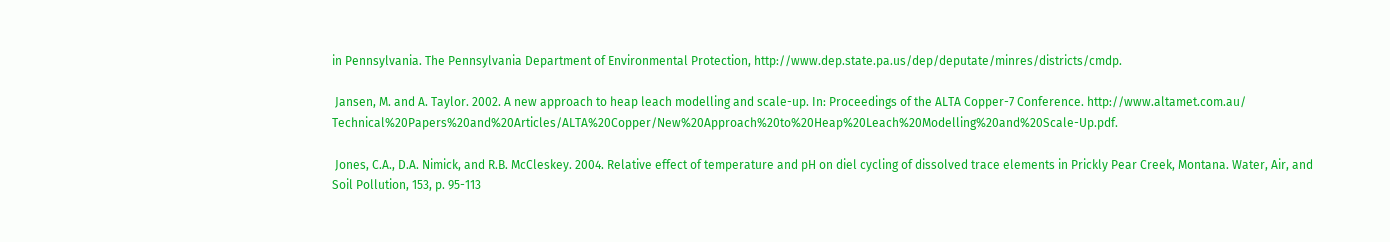in Pennsylvania. The Pennsylvania Department of Environmental Protection, http://www.dep.state.pa.us/dep/deputate/minres/districts/cmdp.

 Jansen, M. and A. Taylor. 2002. A new approach to heap leach modelling and scale-up. In: Proceedings of the ALTA Copper-7 Conference. http://www.altamet.com.au/ Technical%20Papers%20and%20Articles/ALTA%20Copper/New%20Approach%20to%20Heap%20Leach%20Modelling%20and%20Scale-Up.pdf.

 Jones, C.A., D.A. Nimick, and R.B. McCleskey. 2004. Relative effect of temperature and pH on diel cycling of dissolved trace elements in Prickly Pear Creek, Montana. Water, Air, and Soil Pollution, 153, p. 95-113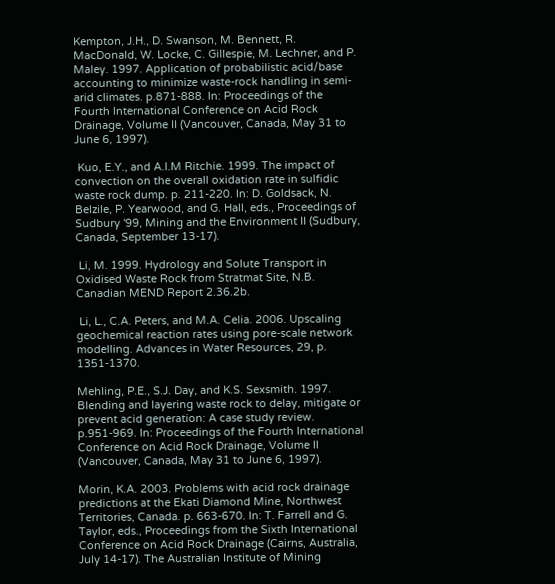Kempton, J.H., D. Swanson, M. Bennett, R. MacDonald, W. Locke, C. Gillespie, M. Lechner, and P. Maley. 1997. Application of probabilistic acid/base accounting to minimize waste-rock handling in semi-arid climates. p.871-888. In: Proceedings of the Fourth International Conference on Acid Rock Drainage, Volume II (Vancouver, Canada, May 31 to June 6, 1997).

 Kuo, E.Y., and A.I.M Ritchie. 1999. The impact of convection on the overall oxidation rate in sulfidic waste rock dump. p. 211-220. In: D. Goldsack, N. Belzile, P. Yearwood, and G. Hall, eds., Proceedings of Sudbury '99, Mining and the Environment II (Sudbury, Canada, September 13-17).

 Li, M. 1999. Hydrology and Solute Transport in Oxidised Waste Rock from Stratmat Site, N.B. Canadian MEND Report 2.36.2b.

 Li, L., C.A. Peters, and M.A. Celia. 2006. Upscaling geochemical reaction rates using pore-scale network modelling. Advances in Water Resources, 29, p. 1351-1370.

Mehling, P.E., S.J. Day, and K.S. Sexsmith. 1997. Blending and layering waste rock to delay, mitigate or prevent acid generation: A case study review. p.951-969. In: Proceedings of the Fourth International Conference on Acid Rock Drainage, Volume II (Vancouver, Canada, May 31 to June 6, 1997).

Morin, K.A. 2003. Problems with acid rock drainage predictions at the Ekati Diamond Mine, Northwest Territories, Canada. p. 663-670. In: T. Farrell and G. Taylor, eds., Proceedings from the Sixth International Conference on Acid Rock Drainage (Cairns, Australia, July 14-17). The Australian Institute of Mining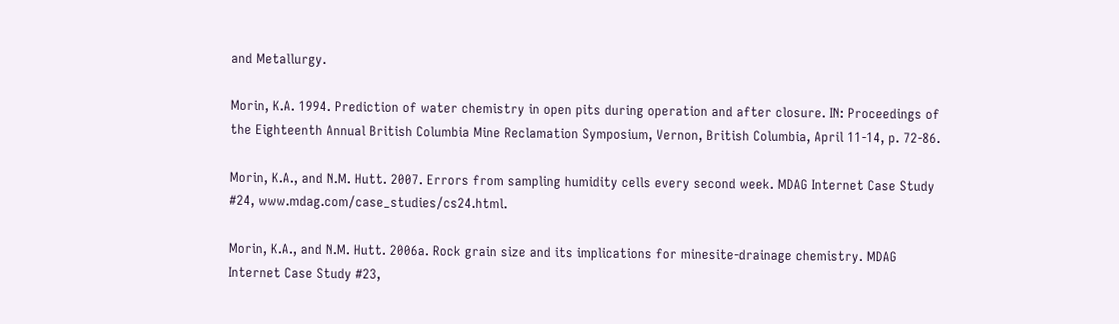and Metallurgy.

Morin, K.A. 1994. Prediction of water chemistry in open pits during operation and after closure. IN: Proceedings of the Eighteenth Annual British Columbia Mine Reclamation Symposium, Vernon, British Columbia, April 11-14, p. 72-86.

Morin, K.A., and N.M. Hutt. 2007. Errors from sampling humidity cells every second week. MDAG Internet Case Study #24, www.mdag.com/case_studies/cs24.html.

Morin, K.A., and N.M. Hutt. 2006a. Rock grain size and its implications for minesite-drainage chemistry. MDAG Internet Case Study #23,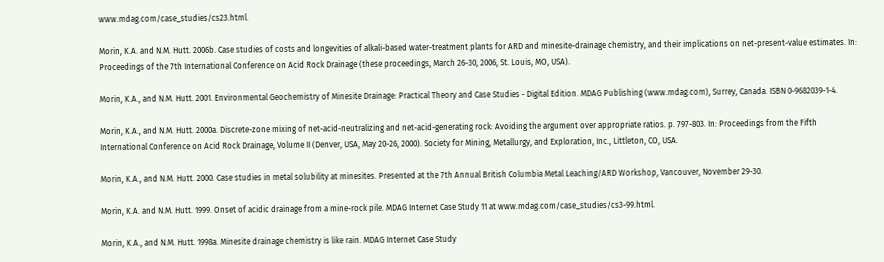www.mdag.com/case_studies/cs23.html.

Morin, K.A. and N.M. Hutt. 2006b. Case studies of costs and longevities of alkali-based water-treatment plants for ARD and minesite-drainage chemistry, and their implications on net-present-value estimates. In: Proceedings of the 7th International Conference on Acid Rock Drainage (these proceedings, March 26-30, 2006, St. Louis, MO, USA).

Morin, K.A., and N.M. Hutt. 2001. Environmental Geochemistry of Minesite Drainage: Practical Theory and Case Studies - Digital Edition. MDAG Publishing (www.mdag.com), Surrey, Canada. ISBN 0-9682039-1-4.

Morin, K.A., and N.M. Hutt. 2000a. Discrete-zone mixing of net-acid-neutralizing and net-acid-generating rock: Avoiding the argument over appropriate ratios. p. 797-803. In: Proceedings from the Fifth International Conference on Acid Rock Drainage, Volume II (Denver, USA, May 20-26, 2000). Society for Mining, Metallurgy, and Exploration, Inc., Littleton, CO, USA.

Morin, K.A., and N.M. Hutt. 2000. Case studies in metal solubility at minesites. Presented at the 7th Annual British Columbia Metal Leaching/ARD Workshop, Vancouver, November 29-30.

Morin, K.A. and N.M. Hutt. 1999. Onset of acidic drainage from a mine-rock pile. MDAG Internet Case Study 11 at www.mdag.com/case_studies/cs3-99.html.

Morin, K.A., and N.M. Hutt. 1998a. Minesite drainage chemistry is like rain. MDAG Internet Case Study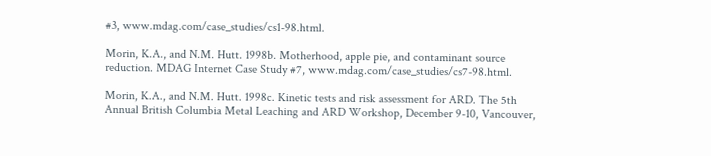#3, www.mdag.com/case_studies/cs1-98.html.

Morin, K.A., and N.M. Hutt. 1998b. Motherhood, apple pie, and contaminant source reduction. MDAG Internet Case Study #7, www.mdag.com/case_studies/cs7-98.html.

Morin, K.A., and N.M. Hutt. 1998c. Kinetic tests and risk assessment for ARD. The 5th Annual British Columbia Metal Leaching and ARD Workshop, December 9-10, Vancouver,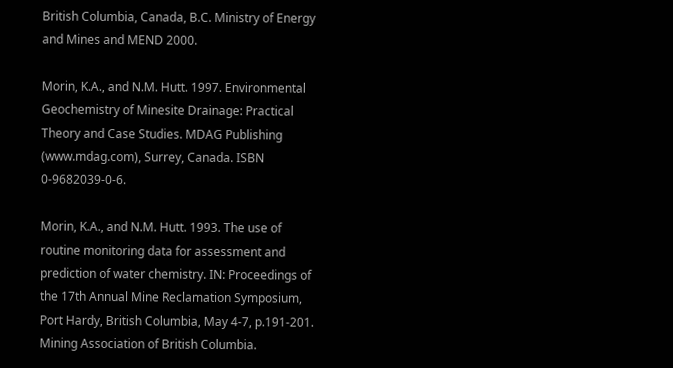British Columbia, Canada, B.C. Ministry of Energy and Mines and MEND 2000.

Morin, K.A., and N.M. Hutt. 1997. Environmental Geochemistry of Minesite Drainage: Practical Theory and Case Studies. MDAG Publishing (www.mdag.com), Surrey, Canada. ISBN 0-9682039-0-6.

Morin, K.A., and N.M. Hutt. 1993. The use of routine monitoring data for assessment and prediction of water chemistry. IN: Proceedings of the 17th Annual Mine Reclamation Symposium, Port Hardy, British Columbia, May 4-7, p.191-201. Mining Association of British Columbia.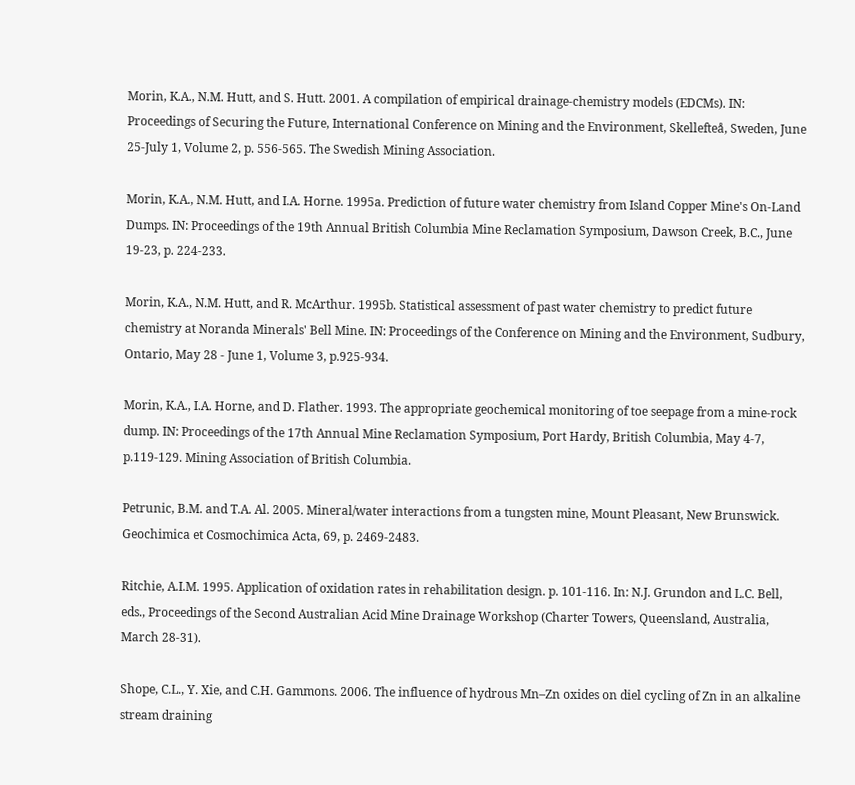Morin, K.A., N.M. Hutt, and S. Hutt. 2001. A compilation of empirical drainage-chemistry models (EDCMs). IN: Proceedings of Securing the Future, International Conference on Mining and the Environment, Skellefteå, Sweden, June 25-July 1, Volume 2, p. 556-565. The Swedish Mining Association.

Morin, K.A., N.M. Hutt, and I.A. Horne. 1995a. Prediction of future water chemistry from Island Copper Mine's On-Land Dumps. IN: Proceedings of the 19th Annual British Columbia Mine Reclamation Symposium, Dawson Creek, B.C., June 19-23, p. 224-233.

Morin, K.A., N.M. Hutt, and R. McArthur. 1995b. Statistical assessment of past water chemistry to predict future chemistry at Noranda Minerals' Bell Mine. IN: Proceedings of the Conference on Mining and the Environment, Sudbury, Ontario, May 28 - June 1, Volume 3, p.925-934.

Morin, K.A., I.A. Horne, and D. Flather. 1993. The appropriate geochemical monitoring of toe seepage from a mine-rock dump. IN: Proceedings of the 17th Annual Mine Reclamation Symposium, Port Hardy, British Columbia, May 4-7, p.119-129. Mining Association of British Columbia.

Petrunic, B.M. and T.A. Al. 2005. Mineral/water interactions from a tungsten mine, Mount Pleasant, New Brunswick. Geochimica et Cosmochimica Acta, 69, p. 2469-2483.

Ritchie, A.I.M. 1995. Application of oxidation rates in rehabilitation design. p. 101-116. In: N.J. Grundon and L.C. Bell, eds., Proceedings of the Second Australian Acid Mine Drainage Workshop (Charter Towers, Queensland, Australia, March 28-31).

Shope, C.L., Y. Xie, and C.H. Gammons. 2006. The influence of hydrous Mn–Zn oxides on diel cycling of Zn in an alkaline stream draining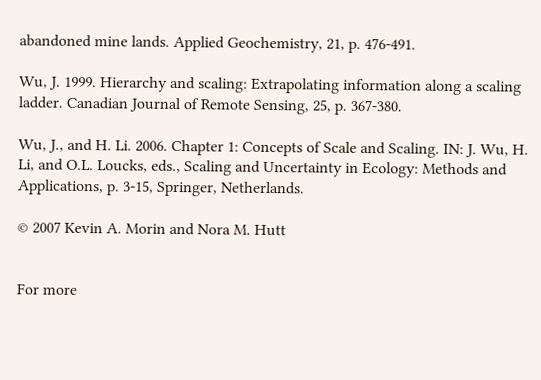abandoned mine lands. Applied Geochemistry, 21, p. 476-491.

Wu, J. 1999. Hierarchy and scaling: Extrapolating information along a scaling ladder. Canadian Journal of Remote Sensing, 25, p. 367-380.

Wu, J., and H. Li. 2006. Chapter 1: Concepts of Scale and Scaling. IN: J. Wu, H. Li, and O.L. Loucks, eds., Scaling and Uncertainty in Ecology: Methods and Applications, p. 3-15, Springer, Netherlands.

© 2007 Kevin A. Morin and Nora M. Hutt


For more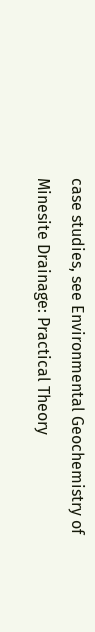case studies, see Environmental Geochemistry of Minesite Drainage: Practical Theory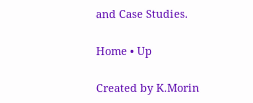and Case Studies.

Home • Up

Created by K.Morin